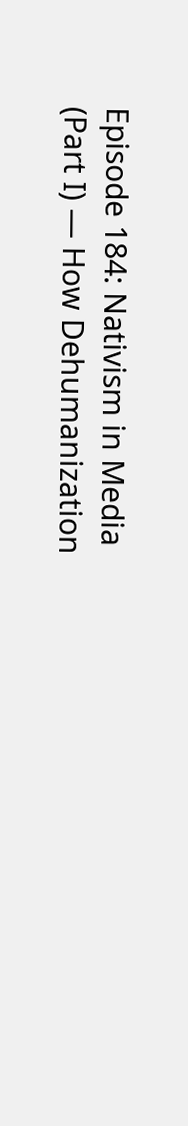Episode 184: Nativism in Media (Part I) — How Dehumanization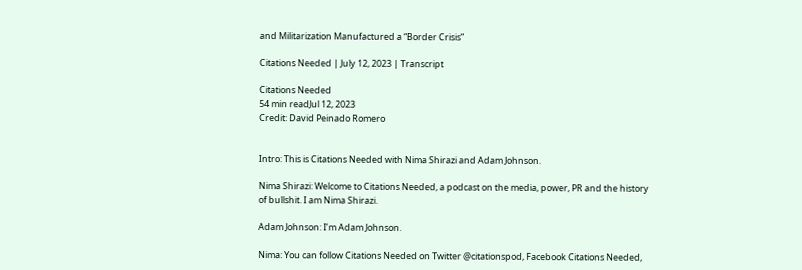and Militarization Manufactured a “Border Crisis”

Citations Needed | July 12, 2023 | Transcript

Citations Needed
54 min readJul 12, 2023
Credit: David Peinado Romero


Intro: This is Citations Needed with Nima Shirazi and Adam Johnson.

Nima Shirazi: Welcome to Citations Needed, a podcast on the media, power, PR and the history of bullshit. I am Nima Shirazi.

Adam Johnson: I’m Adam Johnson.

Nima: You can follow Citations Needed on Twitter @citationspod, Facebook Citations Needed,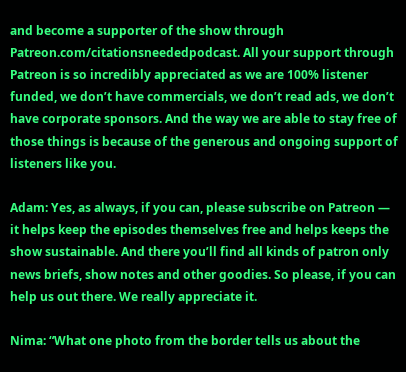and become a supporter of the show through Patreon.com/citationsneededpodcast. All your support through Patreon is so incredibly appreciated as we are 100% listener funded, we don’t have commercials, we don’t read ads, we don’t have corporate sponsors. And the way we are able to stay free of those things is because of the generous and ongoing support of listeners like you.

Adam: Yes, as always, if you can, please subscribe on Patreon — it helps keep the episodes themselves free and helps keeps the show sustainable. And there you’ll find all kinds of patron only news briefs, show notes and other goodies. So please, if you can help us out there. We really appreciate it.

Nima: “What one photo from the border tells us about the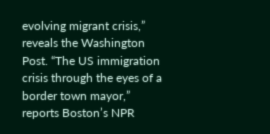evolving migrant crisis,” reveals the Washington Post. “The US immigration crisis through the eyes of a border town mayor,” reports Boston’s NPR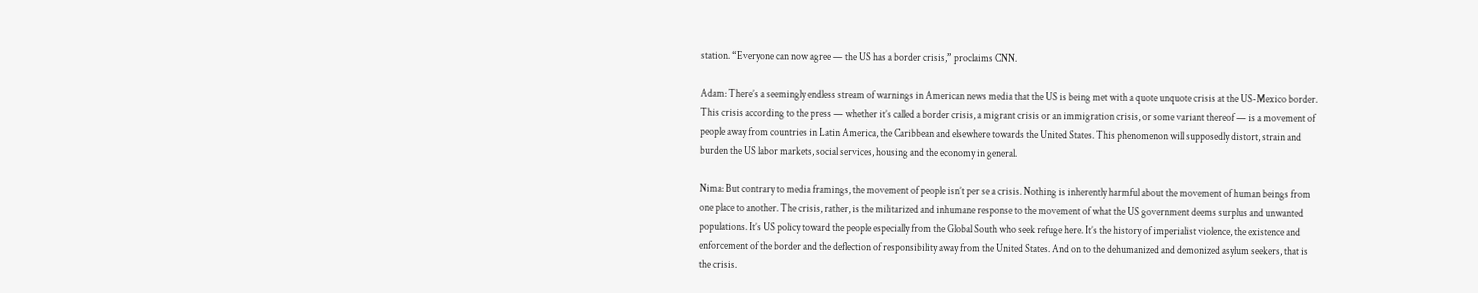station. “Everyone can now agree — the US has a border crisis,” proclaims CNN.

Adam: There’s a seemingly endless stream of warnings in American news media that the US is being met with a quote unquote crisis at the US-Mexico border. This crisis according to the press — whether it’s called a border crisis, a migrant crisis or an immigration crisis, or some variant thereof — is a movement of people away from countries in Latin America, the Caribbean and elsewhere towards the United States. This phenomenon will supposedly distort, strain and burden the US labor markets, social services, housing and the economy in general.

Nima: But contrary to media framings, the movement of people isn’t per se a crisis. Nothing is inherently harmful about the movement of human beings from one place to another. The crisis, rather, is the militarized and inhumane response to the movement of what the US government deems surplus and unwanted populations. It’s US policy toward the people especially from the Global South who seek refuge here. It’s the history of imperialist violence, the existence and enforcement of the border and the deflection of responsibility away from the United States. And on to the dehumanized and demonized asylum seekers, that is the crisis.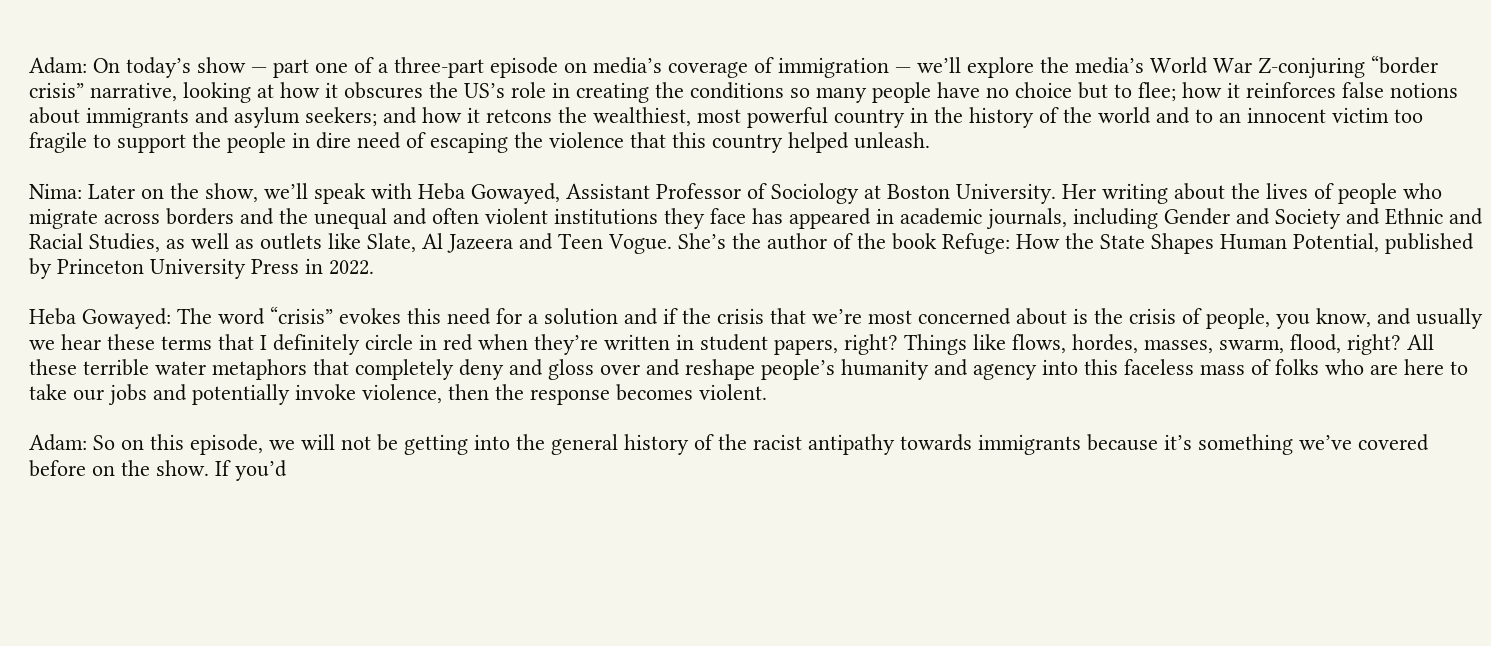Adam: On today’s show — part one of a three-part episode on media’s coverage of immigration — we’ll explore the media’s World War Z-conjuring “border crisis” narrative, looking at how it obscures the US’s role in creating the conditions so many people have no choice but to flee; how it reinforces false notions about immigrants and asylum seekers; and how it retcons the wealthiest, most powerful country in the history of the world and to an innocent victim too fragile to support the people in dire need of escaping the violence that this country helped unleash.

Nima: Later on the show, we’ll speak with Heba Gowayed, Assistant Professor of Sociology at Boston University. Her writing about the lives of people who migrate across borders and the unequal and often violent institutions they face has appeared in academic journals, including Gender and Society and Ethnic and Racial Studies, as well as outlets like Slate, Al Jazeera and Teen Vogue. She’s the author of the book Refuge: How the State Shapes Human Potential, published by Princeton University Press in 2022.

Heba Gowayed: The word “crisis” evokes this need for a solution and if the crisis that we’re most concerned about is the crisis of people, you know, and usually we hear these terms that I definitely circle in red when they’re written in student papers, right? Things like flows, hordes, masses, swarm, flood, right? All these terrible water metaphors that completely deny and gloss over and reshape people’s humanity and agency into this faceless mass of folks who are here to take our jobs and potentially invoke violence, then the response becomes violent.

Adam: So on this episode, we will not be getting into the general history of the racist antipathy towards immigrants because it’s something we’ve covered before on the show. If you’d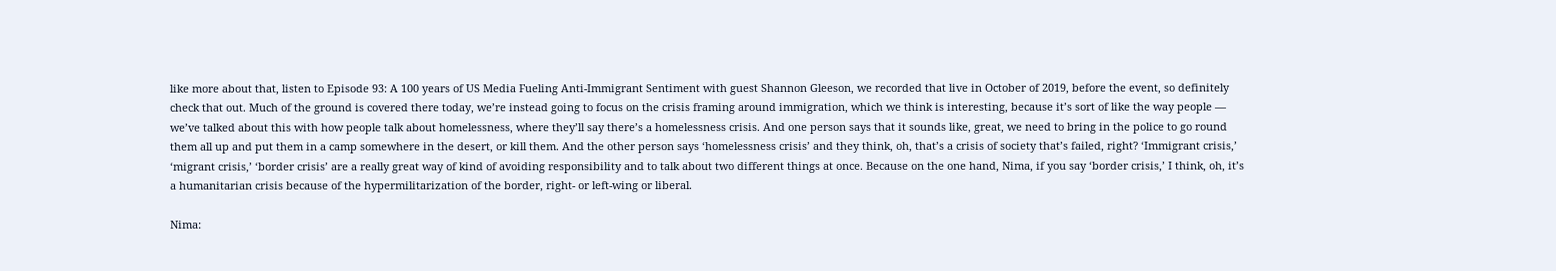like more about that, listen to Episode 93: A 100 years of US Media Fueling Anti-Immigrant Sentiment with guest Shannon Gleeson, we recorded that live in October of 2019, before the event, so definitely check that out. Much of the ground is covered there today, we’re instead going to focus on the crisis framing around immigration, which we think is interesting, because it’s sort of like the way people — we’ve talked about this with how people talk about homelessness, where they’ll say there’s a homelessness crisis. And one person says that it sounds like, great, we need to bring in the police to go round them all up and put them in a camp somewhere in the desert, or kill them. And the other person says ‘homelessness crisis’ and they think, oh, that’s a crisis of society that’s failed, right? ‘Immigrant crisis,’ ‘migrant crisis,’ ‘border crisis’ are a really great way of kind of avoiding responsibility and to talk about two different things at once. Because on the one hand, Nima, if you say ‘border crisis,’ I think, oh, it’s a humanitarian crisis because of the hypermilitarization of the border, right- or left-wing or liberal.

Nima: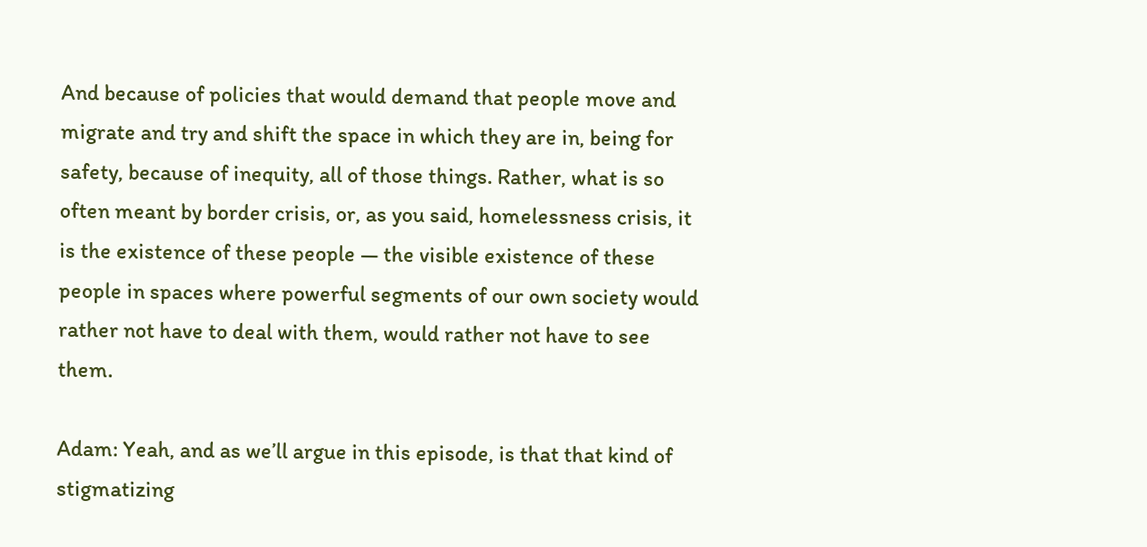And because of policies that would demand that people move and migrate and try and shift the space in which they are in, being for safety, because of inequity, all of those things. Rather, what is so often meant by border crisis, or, as you said, homelessness crisis, it is the existence of these people — the visible existence of these people in spaces where powerful segments of our own society would rather not have to deal with them, would rather not have to see them.

Adam: Yeah, and as we’ll argue in this episode, is that that kind of stigmatizing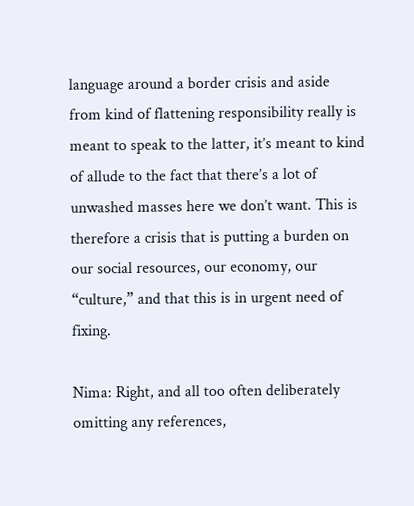language around a border crisis and aside from kind of flattening responsibility really is meant to speak to the latter, it’s meant to kind of allude to the fact that there’s a lot of unwashed masses here we don’t want. This is therefore a crisis that is putting a burden on our social resources, our economy, our “culture,” and that this is in urgent need of fixing.

Nima: Right, and all too often deliberately omitting any references,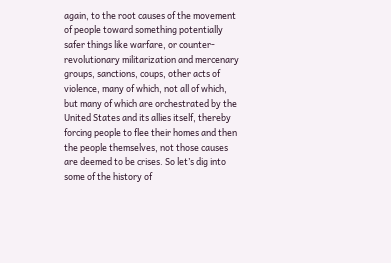again, to the root causes of the movement of people toward something potentially safer things like warfare, or counter-revolutionary militarization and mercenary groups, sanctions, coups, other acts of violence, many of which, not all of which, but many of which are orchestrated by the United States and its allies itself, thereby forcing people to flee their homes and then the people themselves, not those causes are deemed to be crises. So let’s dig into some of the history of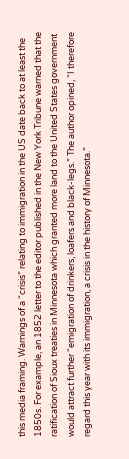this media framing. Warnings of a “crisis” relating to immigration in the US date back to at least the 1850s. For example, an 1852 letter to the editor published in the New York Tribune warned that the ratification of Sioux treaties in Minnesota which granted more land to the United States government would attract further “emigration of drinkers, loafers and black-legs.” The author opined, “I therefore regard this year with its immigration, a crisis in the history of Minnesota.”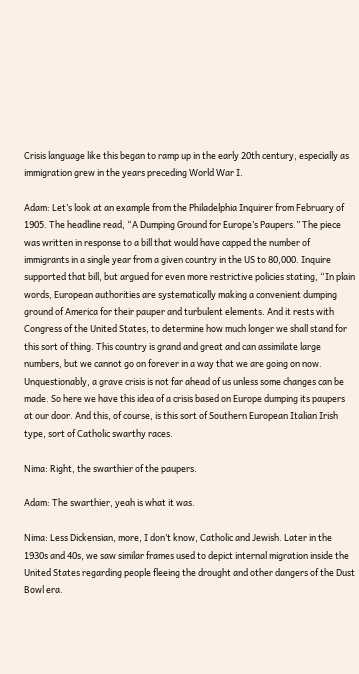Crisis language like this began to ramp up in the early 20th century, especially as immigration grew in the years preceding World War I.

Adam: Let’s look at an example from the Philadelphia Inquirer from February of 1905. The headline read, “A Dumping Ground for Europe’s Paupers.” The piece was written in response to a bill that would have capped the number of immigrants in a single year from a given country in the US to 80,000. Inquire supported that bill, but argued for even more restrictive policies stating, “In plain words, European authorities are systematically making a convenient dumping ground of America for their pauper and turbulent elements. And it rests with Congress of the United States, to determine how much longer we shall stand for this sort of thing. This country is grand and great and can assimilate large numbers, but we cannot go on forever in a way that we are going on now. Unquestionably, a grave crisis is not far ahead of us unless some changes can be made. So here we have this idea of a crisis based on Europe dumping its paupers at our door. And this, of course, is this sort of Southern European Italian Irish type, sort of Catholic swarthy races.

Nima: Right, the swarthier of the paupers.

Adam: The swarthier, yeah is what it was.

Nima: Less Dickensian, more, I don’t know, Catholic and Jewish. Later in the 1930s and 40s, we saw similar frames used to depict internal migration inside the United States regarding people fleeing the drought and other dangers of the Dust Bowl era.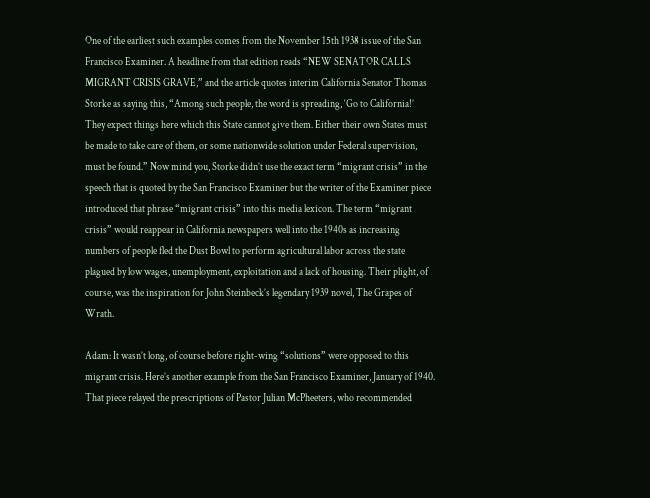One of the earliest such examples comes from the November 15th 1938 issue of the San Francisco Examiner. A headline from that edition reads “NEW SENATOR CALLS MIGRANT CRISIS GRAVE,” and the article quotes interim California Senator Thomas Storke as saying this, “Among such people, the word is spreading, ‘Go to California!’ They expect things here which this State cannot give them. Either their own States must be made to take care of them, or some nationwide solution under Federal supervision, must be found.” Now mind you, Storke didn’t use the exact term “migrant crisis” in the speech that is quoted by the San Francisco Examiner but the writer of the Examiner piece introduced that phrase “migrant crisis” into this media lexicon. The term “migrant crisis” would reappear in California newspapers well into the 1940s as increasing numbers of people fled the Dust Bowl to perform agricultural labor across the state plagued by low wages, unemployment, exploitation and a lack of housing. Their plight, of course, was the inspiration for John Steinbeck’s legendary 1939 novel, The Grapes of Wrath.

Adam: It wasn’t long, of course before right-wing “solutions” were opposed to this migrant crisis. Here’s another example from the San Francisco Examiner, January of 1940. That piece relayed the prescriptions of Pastor Julian McPheeters, who recommended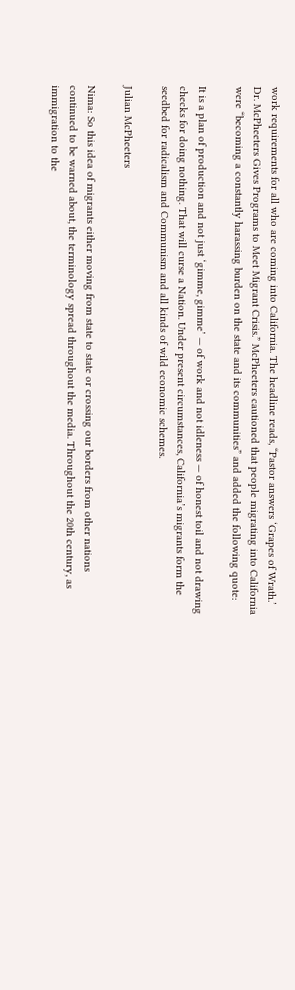work requirements for all who are coming into California. The headline reads, “Pastor answers ‘Grapes of Wrath.’ Dr. McPheeters Gives Programs to Meet Migrant Crisis.” McPheeters cautioned that people migrating into California were “becoming a constantly harassing burden on the state and its communities” and added the following quote:

It is a plan of production and not just ‘gimme, gimme’ — of work and not idleness — of honest toil and not drawing checks for doing nothing. That will curse a Nation. Under present circumstances, California’s migrants form the seedbed for radicalism and Communism and all kinds of wild economic schemes.

Julian McPheeters

Nima: So this idea of migrants either moving from state to state or crossing our borders from other nations continued to be warned about, the terminology spread throughout the media. Throughout the 20th century, as immigration to the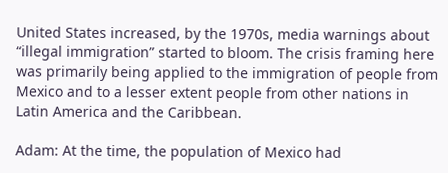United States increased, by the 1970s, media warnings about “illegal immigration” started to bloom. The crisis framing here was primarily being applied to the immigration of people from Mexico and to a lesser extent people from other nations in Latin America and the Caribbean.

Adam: At the time, the population of Mexico had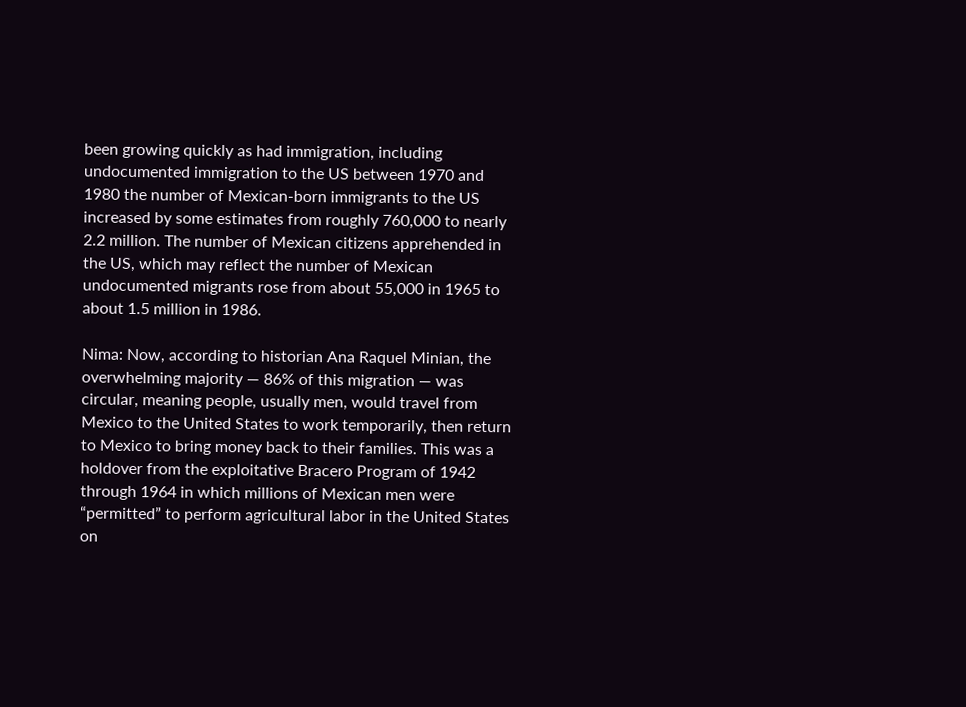been growing quickly as had immigration, including undocumented immigration to the US between 1970 and 1980 the number of Mexican-born immigrants to the US increased by some estimates from roughly 760,000 to nearly 2.2 million. The number of Mexican citizens apprehended in the US, which may reflect the number of Mexican undocumented migrants rose from about 55,000 in 1965 to about 1.5 million in 1986.

Nima: Now, according to historian Ana Raquel Minian, the overwhelming majority — 86% of this migration — was circular, meaning people, usually men, would travel from Mexico to the United States to work temporarily, then return to Mexico to bring money back to their families. This was a holdover from the exploitative Bracero Program of 1942 through 1964 in which millions of Mexican men were “permitted” to perform agricultural labor in the United States on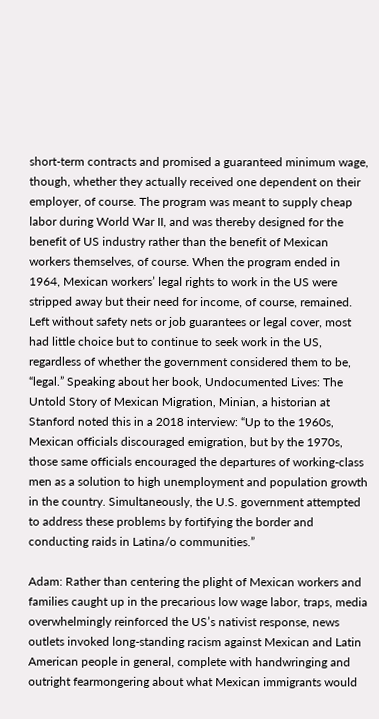short-term contracts and promised a guaranteed minimum wage, though, whether they actually received one dependent on their employer, of course. The program was meant to supply cheap labor during World War II, and was thereby designed for the benefit of US industry rather than the benefit of Mexican workers themselves, of course. When the program ended in 1964, Mexican workers’ legal rights to work in the US were stripped away but their need for income, of course, remained. Left without safety nets or job guarantees or legal cover, most had little choice but to continue to seek work in the US, regardless of whether the government considered them to be, “legal.” Speaking about her book, Undocumented Lives: The Untold Story of Mexican Migration, Minian, a historian at Stanford noted this in a 2018 interview: “Up to the 1960s, Mexican officials discouraged emigration, but by the 1970s, those same officials encouraged the departures of working-class men as a solution to high unemployment and population growth in the country. Simultaneously, the U.S. government attempted to address these problems by fortifying the border and conducting raids in Latina/o communities.”

Adam: Rather than centering the plight of Mexican workers and families caught up in the precarious low wage labor, traps, media overwhelmingly reinforced the US’s nativist response, news outlets invoked long-standing racism against Mexican and Latin American people in general, complete with handwringing and outright fearmongering about what Mexican immigrants would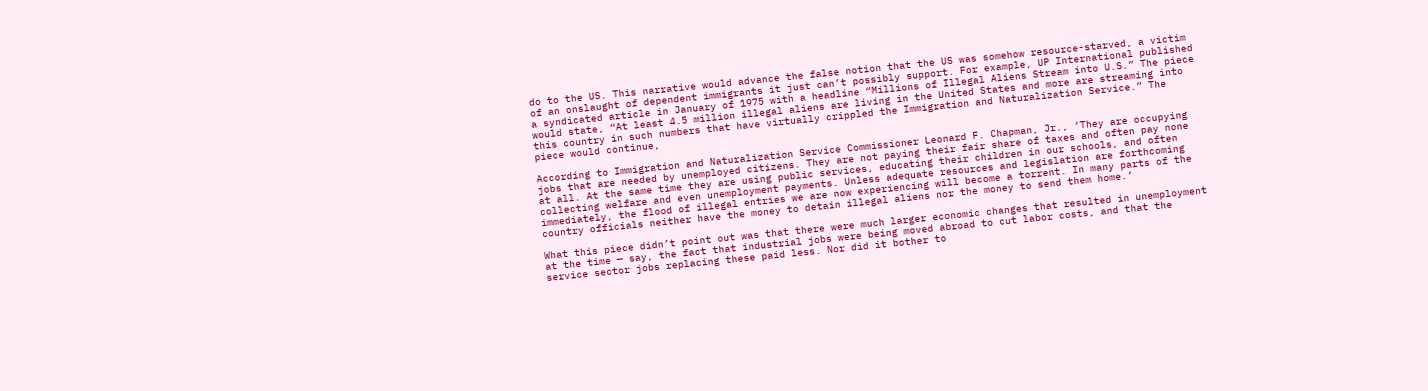do to the US. This narrative would advance the false notion that the US was somehow resource-starved, a victim of an onslaught of dependent immigrants it just can’t possibly support. For example, UP International published a syndicated article in January of 1975 with a headline “Millions of Illegal Aliens Stream into U.S.” The piece would state, “At least 4.5 million illegal aliens are living in the United States and more are streaming into this country in such numbers that have virtually crippled the Immigration and Naturalization Service.” The piece would continue,

According to Immigration and Naturalization Service Commissioner Leonard F. Chapman, Jr., ‘They are occupying jobs that are needed by unemployed citizens. They are not paying their fair share of taxes and often pay none at all. At the same time they are using public services, educating their children in our schools, and often collecting welfare and even unemployment payments. Unless adequate resources and legislation are forthcoming immediately, the flood of illegal entries we are now experiencing will become a torrent. In many parts of the country officials neither have the money to detain illegal aliens nor the money to send them home.’

What this piece didn’t point out was that there were much larger economic changes that resulted in unemployment at the time — say, the fact that industrial jobs were being moved abroad to cut labor costs, and that the service sector jobs replacing these paid less. Nor did it bother to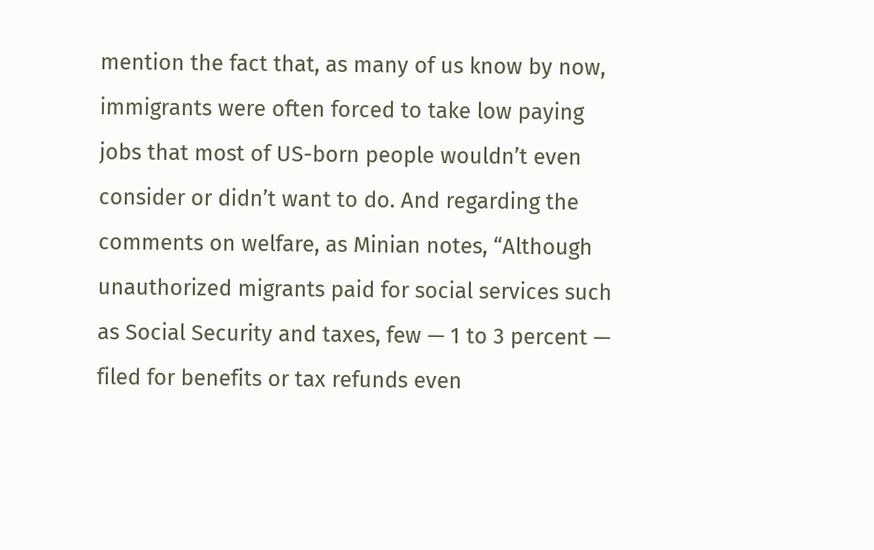mention the fact that, as many of us know by now, immigrants were often forced to take low paying jobs that most of US-born people wouldn’t even consider or didn’t want to do. And regarding the comments on welfare, as Minian notes, “Although unauthorized migrants paid for social services such as Social Security and taxes, few — 1 to 3 percent — filed for benefits or tax refunds even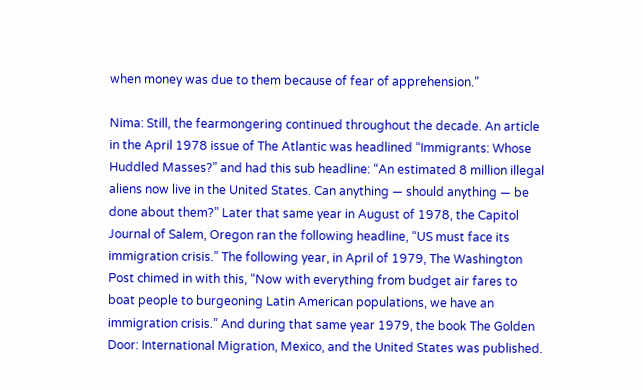when money was due to them because of fear of apprehension.”

Nima: Still, the fearmongering continued throughout the decade. An article in the April 1978 issue of The Atlantic was headlined “Immigrants: Whose Huddled Masses?” and had this sub headline: “An estimated 8 million illegal aliens now live in the United States. Can anything — should anything — be done about them?” Later that same year in August of 1978, the Capitol Journal of Salem, Oregon ran the following headline, “US must face its immigration crisis.” The following year, in April of 1979, The Washington Post chimed in with this, “Now with everything from budget air fares to boat people to burgeoning Latin American populations, we have an immigration crisis.” And during that same year 1979, the book The Golden Door: International Migration, Mexico, and the United States was published.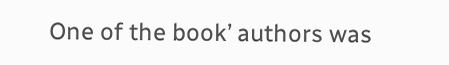One of the book’ authors was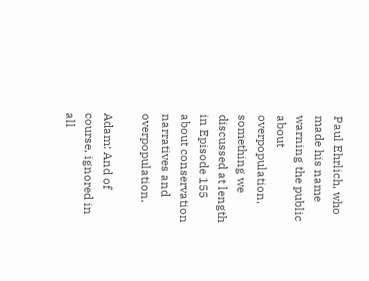Paul Ehrlich, who made his name warning the public about overpopulation, something we discussed at length in Episode 155 about conservation narratives and overpopulation.

Adam: And of course, ignored in all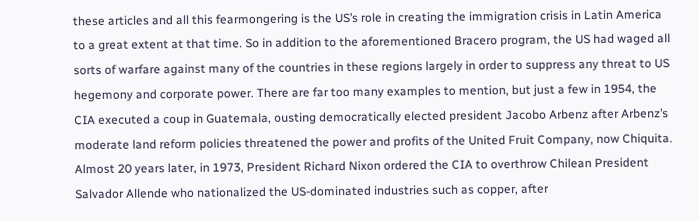these articles and all this fearmongering is the US’s role in creating the immigration crisis in Latin America to a great extent at that time. So in addition to the aforementioned Bracero program, the US had waged all sorts of warfare against many of the countries in these regions largely in order to suppress any threat to US hegemony and corporate power. There are far too many examples to mention, but just a few in 1954, the CIA executed a coup in Guatemala, ousting democratically elected president Jacobo Arbenz after Arbenz’s moderate land reform policies threatened the power and profits of the United Fruit Company, now Chiquita. Almost 20 years later, in 1973, President Richard Nixon ordered the CIA to overthrow Chilean President Salvador Allende who nationalized the US-dominated industries such as copper, after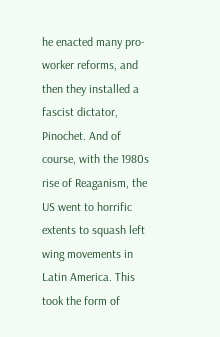he enacted many pro-worker reforms, and then they installed a fascist dictator, Pinochet. And of course, with the 1980s rise of Reaganism, the US went to horrific extents to squash left wing movements in Latin America. This took the form of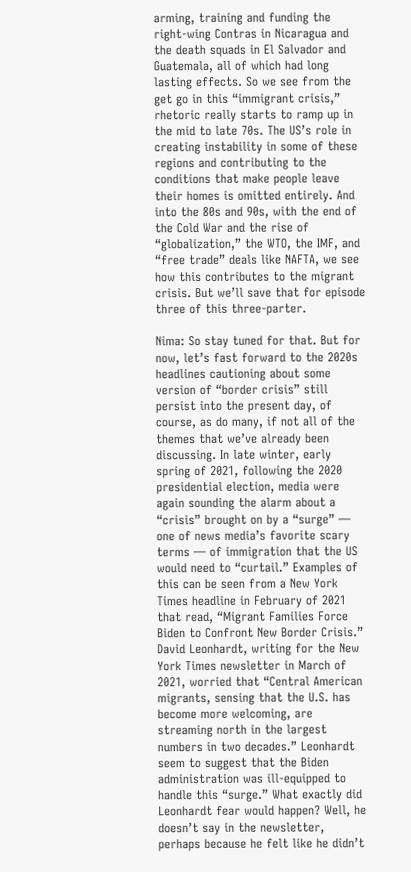arming, training and funding the right-wing Contras in Nicaragua and the death squads in El Salvador and Guatemala, all of which had long lasting effects. So we see from the get go in this “immigrant crisis,” rhetoric really starts to ramp up in the mid to late 70s. The US’s role in creating instability in some of these regions and contributing to the conditions that make people leave their homes is omitted entirely. And into the 80s and 90s, with the end of the Cold War and the rise of “globalization,” the WTO, the IMF, and “free trade” deals like NAFTA, we see how this contributes to the migrant crisis. But we’ll save that for episode three of this three-parter.

Nima: So stay tuned for that. But for now, let’s fast forward to the 2020s headlines cautioning about some version of “border crisis” still persist into the present day, of course, as do many, if not all of the themes that we’ve already been discussing. In late winter, early spring of 2021, following the 2020 presidential election, media were again sounding the alarm about a “crisis” brought on by a “surge” — one of news media’s favorite scary terms — of immigration that the US would need to “curtail.” Examples of this can be seen from a New York Times headline in February of 2021 that read, “Migrant Families Force Biden to Confront New Border Crisis.” David Leonhardt, writing for the New York Times newsletter in March of 2021, worried that “Central American migrants, sensing that the U.S. has become more welcoming, are streaming north in the largest numbers in two decades.” Leonhardt seem to suggest that the Biden administration was ill-equipped to handle this “surge.” What exactly did Leonhardt fear would happen? Well, he doesn’t say in the newsletter, perhaps because he felt like he didn’t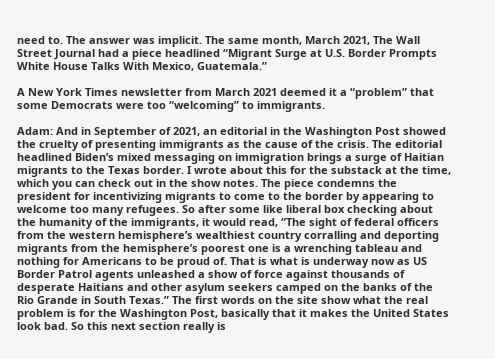need to. The answer was implicit. The same month, March 2021, The Wall Street Journal had a piece headlined “Migrant Surge at U.S. Border Prompts White House Talks With Mexico, Guatemala.”

A New York Times newsletter from March 2021 deemed it a “problem” that some Democrats were too “welcoming” to immigrants.

Adam: And in September of 2021, an editorial in the Washington Post showed the cruelty of presenting immigrants as the cause of the crisis. The editorial headlined Biden’s mixed messaging on immigration brings a surge of Haitian migrants to the Texas border. I wrote about this for the substack at the time, which you can check out in the show notes. The piece condemns the president for incentivizing migrants to come to the border by appearing to welcome too many refugees. So after some like liberal box checking about the humanity of the immigrants, it would read, “The sight of federal officers from the western hemisphere’s wealthiest country corralling and deporting migrants from the hemisphere’s poorest one is a wrenching tableau and nothing for Americans to be proud of. That is what is underway now as US Border Patrol agents unleashed a show of force against thousands of desperate Haitians and other asylum seekers camped on the banks of the Rio Grande in South Texas.” The first words on the site show what the real problem is for the Washington Post, basically that it makes the United States look bad. So this next section really is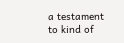a testament to kind of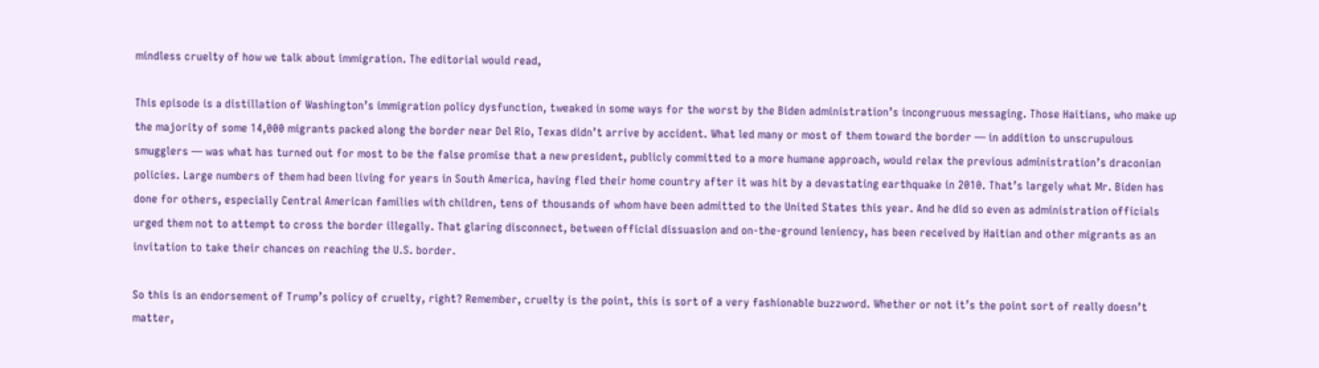mindless cruelty of how we talk about immigration. The editorial would read,

This episode is a distillation of Washington’s immigration policy dysfunction, tweaked in some ways for the worst by the Biden administration’s incongruous messaging. Those Haitians, who make up the majority of some 14,000 migrants packed along the border near Del Rio, Texas didn’t arrive by accident. What led many or most of them toward the border — in addition to unscrupulous smugglers — was what has turned out for most to be the false promise that a new president, publicly committed to a more humane approach, would relax the previous administration’s draconian policies. Large numbers of them had been living for years in South America, having fled their home country after it was hit by a devastating earthquake in 2010. That’s largely what Mr. Biden has done for others, especially Central American families with children, tens of thousands of whom have been admitted to the United States this year. And he did so even as administration officials urged them not to attempt to cross the border illegally. That glaring disconnect, between official dissuasion and on-the-ground leniency, has been received by Haitian and other migrants as an invitation to take their chances on reaching the U.S. border.

So this is an endorsement of Trump’s policy of cruelty, right? Remember, cruelty is the point, this is sort of a very fashionable buzzword. Whether or not it’s the point sort of really doesn’t matter,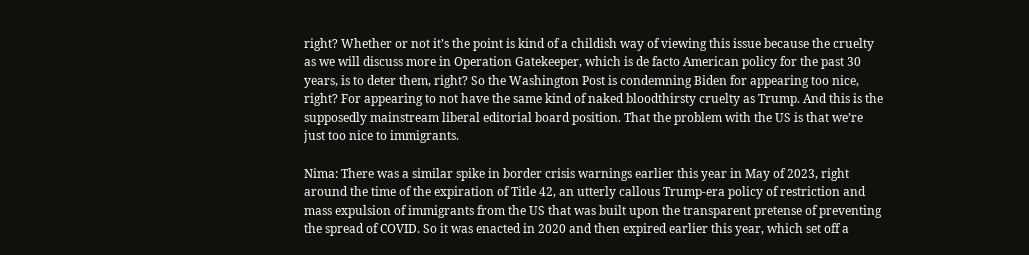right? Whether or not it’s the point is kind of a childish way of viewing this issue because the cruelty as we will discuss more in Operation Gatekeeper, which is de facto American policy for the past 30 years, is to deter them, right? So the Washington Post is condemning Biden for appearing too nice, right? For appearing to not have the same kind of naked bloodthirsty cruelty as Trump. And this is the supposedly mainstream liberal editorial board position. That the problem with the US is that we’re just too nice to immigrants.

Nima: There was a similar spike in border crisis warnings earlier this year in May of 2023, right around the time of the expiration of Title 42, an utterly callous Trump-era policy of restriction and mass expulsion of immigrants from the US that was built upon the transparent pretense of preventing the spread of COVID. So it was enacted in 2020 and then expired earlier this year, which set off a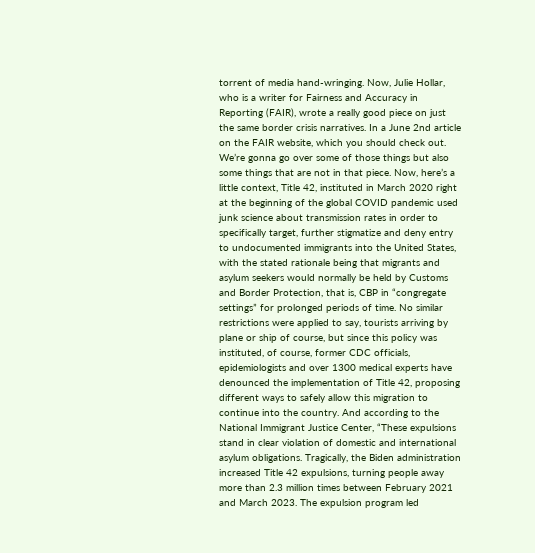torrent of media hand-wringing. Now, Julie Hollar, who is a writer for Fairness and Accuracy in Reporting (FAIR), wrote a really good piece on just the same border crisis narratives. In a June 2nd article on the FAIR website, which you should check out. We’re gonna go over some of those things but also some things that are not in that piece. Now, here’s a little context, Title 42, instituted in March 2020 right at the beginning of the global COVID pandemic used junk science about transmission rates in order to specifically target, further stigmatize and deny entry to undocumented immigrants into the United States, with the stated rationale being that migrants and asylum seekers would normally be held by Customs and Border Protection, that is, CBP in “congregate settings” for prolonged periods of time. No similar restrictions were applied to say, tourists arriving by plane or ship of course, but since this policy was instituted, of course, former CDC officials, epidemiologists and over 1300 medical experts have denounced the implementation of Title 42, proposing different ways to safely allow this migration to continue into the country. And according to the National Immigrant Justice Center, “These expulsions stand in clear violation of domestic and international asylum obligations. Tragically, the Biden administration increased Title 42 expulsions, turning people away more than 2.3 million times between February 2021 and March 2023. The expulsion program led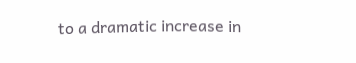to a dramatic increase in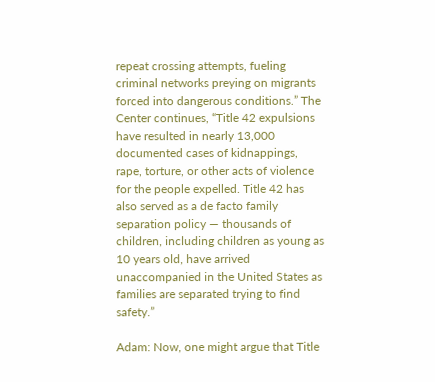repeat crossing attempts, fueling criminal networks preying on migrants forced into dangerous conditions.” The Center continues, “Title 42 expulsions have resulted in nearly 13,000 documented cases of kidnappings, rape, torture, or other acts of violence for the people expelled. Title 42 has also served as a de facto family separation policy — thousands of children, including children as young as 10 years old, have arrived unaccompanied in the United States as families are separated trying to find safety.”

Adam: Now, one might argue that Title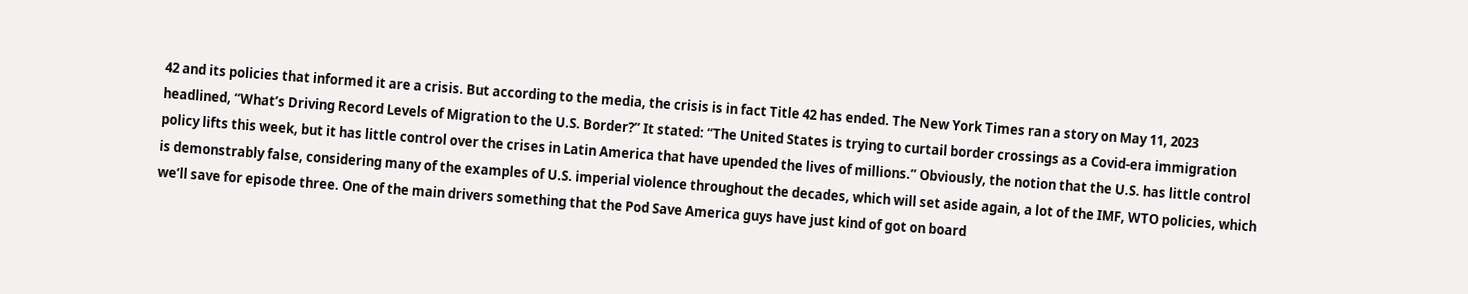42 and its policies that informed it are a crisis. But according to the media, the crisis is in fact Title 42 has ended. The New York Times ran a story on May 11, 2023 headlined, “What’s Driving Record Levels of Migration to the U.S. Border?” It stated: “The United States is trying to curtail border crossings as a Covid-era immigration policy lifts this week, but it has little control over the crises in Latin America that have upended the lives of millions.” Obviously, the notion that the U.S. has little control is demonstrably false, considering many of the examples of U.S. imperial violence throughout the decades, which will set aside again, a lot of the IMF, WTO policies, which we’ll save for episode three. One of the main drivers something that the Pod Save America guys have just kind of got on board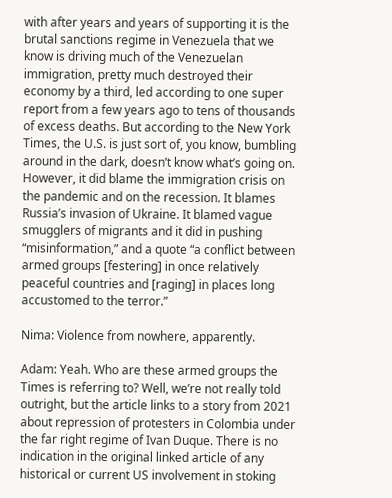with after years and years of supporting it is the brutal sanctions regime in Venezuela that we know is driving much of the Venezuelan immigration, pretty much destroyed their economy by a third, led according to one super report from a few years ago to tens of thousands of excess deaths. But according to the New York Times, the U.S. is just sort of, you know, bumbling around in the dark, doesn’t know what’s going on. However, it did blame the immigration crisis on the pandemic and on the recession. It blames Russia’s invasion of Ukraine. It blamed vague smugglers of migrants and it did in pushing “misinformation,” and a quote “a conflict between armed groups [festering] in once relatively peaceful countries and [raging] in places long accustomed to the terror.”

Nima: Violence from nowhere, apparently.

Adam: Yeah. Who are these armed groups the Times is referring to? Well, we’re not really told outright, but the article links to a story from 2021 about repression of protesters in Colombia under the far right regime of Ivan Duque. There is no indication in the original linked article of any historical or current US involvement in stoking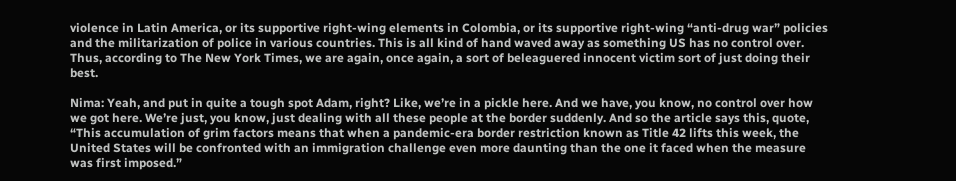violence in Latin America, or its supportive right-wing elements in Colombia, or its supportive right-wing “anti-drug war” policies and the militarization of police in various countries. This is all kind of hand waved away as something US has no control over. Thus, according to The New York Times, we are again, once again, a sort of beleaguered innocent victim sort of just doing their best.

Nima: Yeah, and put in quite a tough spot Adam, right? Like, we’re in a pickle here. And we have, you know, no control over how we got here. We’re just, you know, just dealing with all these people at the border suddenly. And so the article says this, quote, “This accumulation of grim factors means that when a pandemic-era border restriction known as Title 42 lifts this week, the United States will be confronted with an immigration challenge even more daunting than the one it faced when the measure was first imposed.”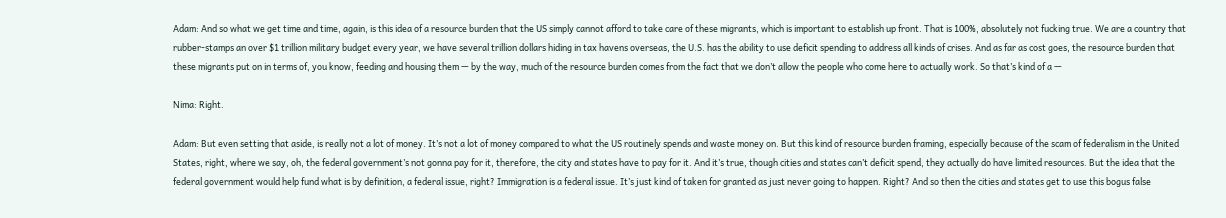Adam: And so what we get time and time, again, is this idea of a resource burden that the US simply cannot afford to take care of these migrants, which is important to establish up front. That is 100%, absolutely not fucking true. We are a country that rubber-stamps an over $1 trillion military budget every year, we have several trillion dollars hiding in tax havens overseas, the U.S. has the ability to use deficit spending to address all kinds of crises. And as far as cost goes, the resource burden that these migrants put on in terms of, you know, feeding and housing them — by the way, much of the resource burden comes from the fact that we don’t allow the people who come here to actually work. So that’s kind of a —

Nima: Right.

Adam: But even setting that aside, is really not a lot of money. It’s not a lot of money compared to what the US routinely spends and waste money on. But this kind of resource burden framing, especially because of the scam of federalism in the United States, right, where we say, oh, the federal government’s not gonna pay for it, therefore, the city and states have to pay for it. And it’s true, though cities and states can’t deficit spend, they actually do have limited resources. But the idea that the federal government would help fund what is by definition, a federal issue, right? Immigration is a federal issue. It’s just kind of taken for granted as just never going to happen. Right? And so then the cities and states get to use this bogus false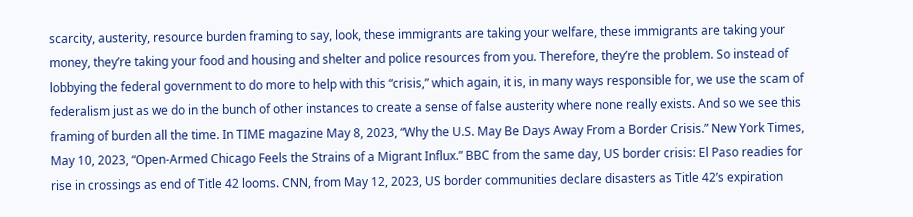scarcity, austerity, resource burden framing to say, look, these immigrants are taking your welfare, these immigrants are taking your money, they’re taking your food and housing and shelter and police resources from you. Therefore, they’re the problem. So instead of lobbying the federal government to do more to help with this “crisis,” which again, it is, in many ways responsible for, we use the scam of federalism just as we do in the bunch of other instances to create a sense of false austerity where none really exists. And so we see this framing of burden all the time. In TIME magazine May 8, 2023, “Why the U.S. May Be Days Away From a Border Crisis.” New York Times, May 10, 2023, “Open-Armed Chicago Feels the Strains of a Migrant Influx.” BBC from the same day, US border crisis: El Paso readies for rise in crossings as end of Title 42 looms. CNN, from May 12, 2023, US border communities declare disasters as Title 42’s expiration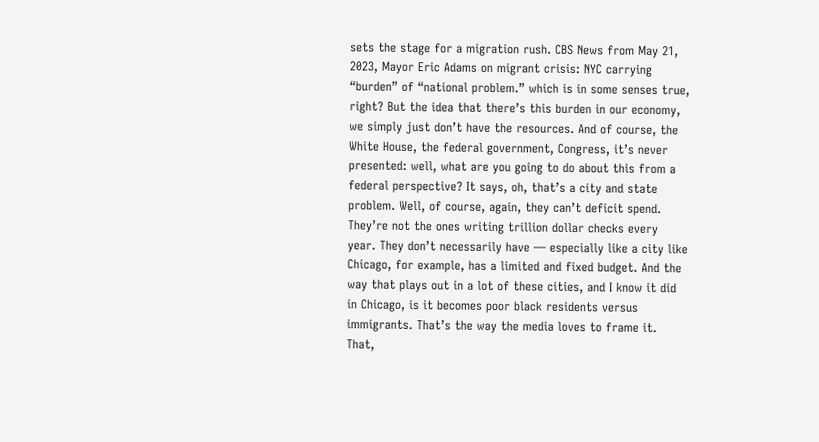sets the stage for a migration rush. CBS News from May 21, 2023, Mayor Eric Adams on migrant crisis: NYC carrying “burden” of “national problem.” which is in some senses true, right? But the idea that there’s this burden in our economy, we simply just don’t have the resources. And of course, the White House, the federal government, Congress, it’s never presented: well, what are you going to do about this from a federal perspective? It says, oh, that’s a city and state problem. Well, of course, again, they can’t deficit spend. They’re not the ones writing trillion dollar checks every year. They don’t necessarily have — especially like a city like Chicago, for example, has a limited and fixed budget. And the way that plays out in a lot of these cities, and I know it did in Chicago, is it becomes poor black residents versus immigrants. That’s the way the media loves to frame it. That,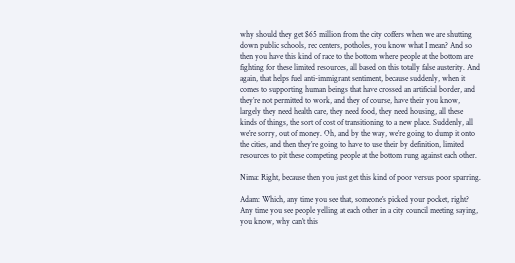why should they get $65 million from the city coffers when we are shutting down public schools, rec centers, potholes, you know what I mean? And so then you have this kind of race to the bottom where people at the bottom are fighting for these limited resources, all based on this totally false austerity. And again, that helps fuel anti-immigrant sentiment, because suddenly, when it comes to supporting human beings that have crossed an artificial border, and they’re not permitted to work, and they of course, have their you know, largely they need health care, they need food, they need housing, all these kinds of things, the sort of cost of transitioning to a new place. Suddenly, all we’re sorry, out of money. Oh, and by the way, we’re going to dump it onto the cities, and then they’re going to have to use their by definition, limited resources to pit these competing people at the bottom rung against each other.

Nima: Right, because then you just get this kind of poor versus poor sparring.

Adam: Which, any time you see that, someone’s picked your pocket, right? Any time you see people yelling at each other in a city council meeting saying, you know, why can’t this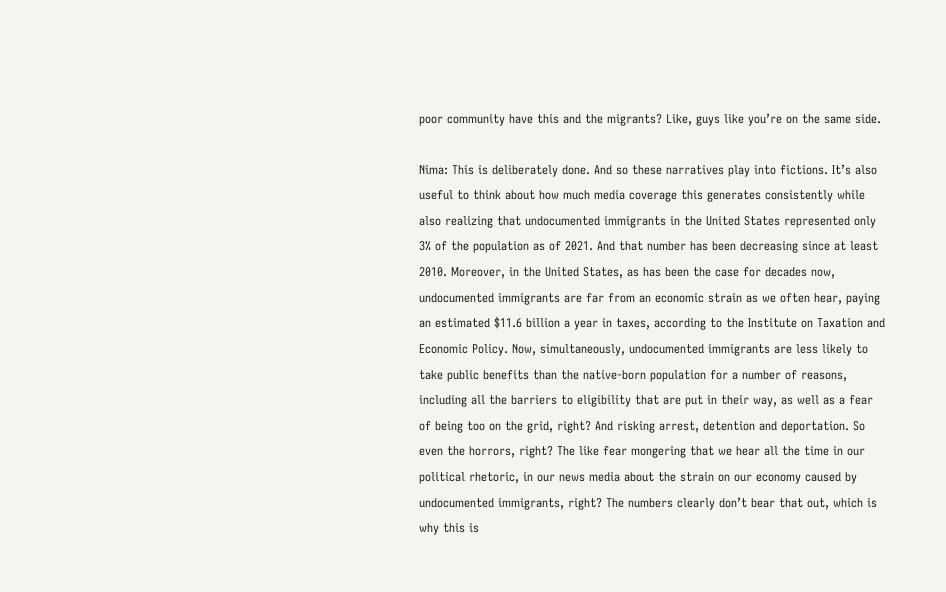poor community have this and the migrants? Like, guys like you’re on the same side.

Nima: This is deliberately done. And so these narratives play into fictions. It’s also useful to think about how much media coverage this generates consistently while also realizing that undocumented immigrants in the United States represented only 3% of the population as of 2021. And that number has been decreasing since at least 2010. Moreover, in the United States, as has been the case for decades now, undocumented immigrants are far from an economic strain as we often hear, paying an estimated $11.6 billion a year in taxes, according to the Institute on Taxation and Economic Policy. Now, simultaneously, undocumented immigrants are less likely to take public benefits than the native-born population for a number of reasons, including all the barriers to eligibility that are put in their way, as well as a fear of being too on the grid, right? And risking arrest, detention and deportation. So even the horrors, right? The like fear mongering that we hear all the time in our political rhetoric, in our news media about the strain on our economy caused by undocumented immigrants, right? The numbers clearly don’t bear that out, which is why this is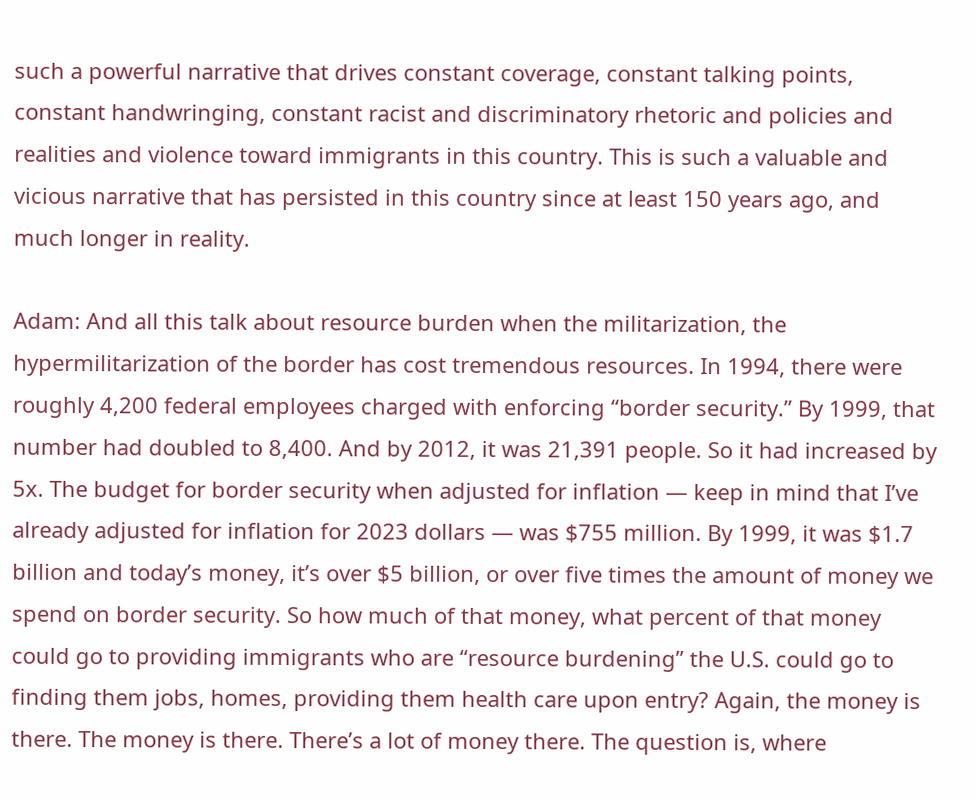such a powerful narrative that drives constant coverage, constant talking points, constant handwringing, constant racist and discriminatory rhetoric and policies and realities and violence toward immigrants in this country. This is such a valuable and vicious narrative that has persisted in this country since at least 150 years ago, and much longer in reality.

Adam: And all this talk about resource burden when the militarization, the hypermilitarization of the border has cost tremendous resources. In 1994, there were roughly 4,200 federal employees charged with enforcing “border security.” By 1999, that number had doubled to 8,400. And by 2012, it was 21,391 people. So it had increased by 5x. The budget for border security when adjusted for inflation — keep in mind that I’ve already adjusted for inflation for 2023 dollars — was $755 million. By 1999, it was $1.7 billion and today’s money, it’s over $5 billion, or over five times the amount of money we spend on border security. So how much of that money, what percent of that money could go to providing immigrants who are “resource burdening” the U.S. could go to finding them jobs, homes, providing them health care upon entry? Again, the money is there. The money is there. There’s a lot of money there. The question is, where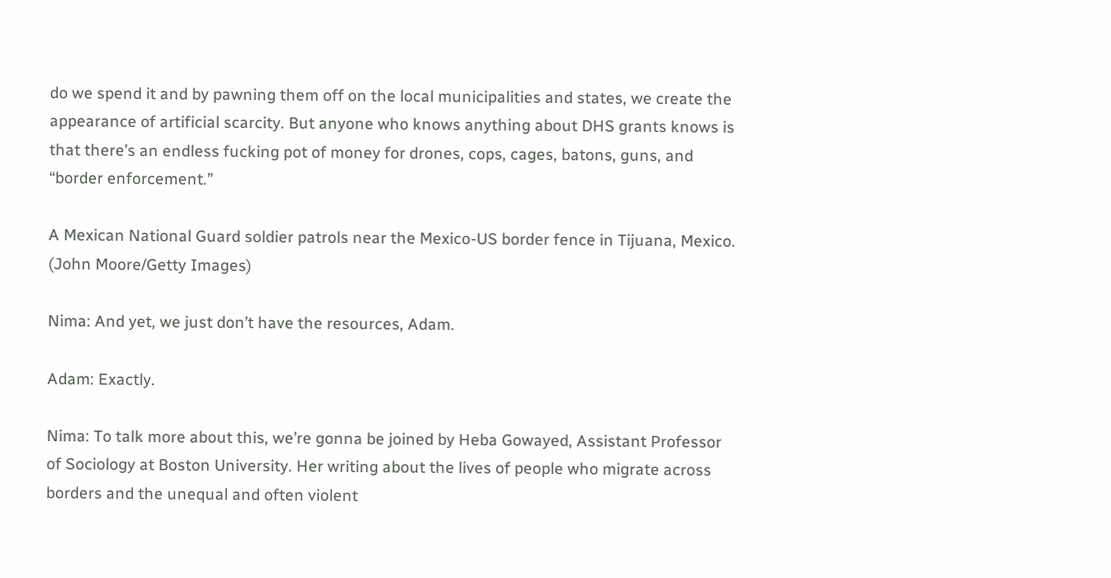do we spend it and by pawning them off on the local municipalities and states, we create the appearance of artificial scarcity. But anyone who knows anything about DHS grants knows is that there’s an endless fucking pot of money for drones, cops, cages, batons, guns, and “border enforcement.”

A Mexican National Guard soldier patrols near the Mexico-US border fence in Tijuana, Mexico. (John Moore/Getty Images)

Nima: And yet, we just don’t have the resources, Adam.

Adam: Exactly.

Nima: To talk more about this, we’re gonna be joined by Heba Gowayed, Assistant Professor of Sociology at Boston University. Her writing about the lives of people who migrate across borders and the unequal and often violent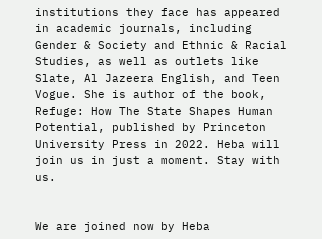institutions they face has appeared in academic journals, including Gender & Society and Ethnic & Racial Studies, as well as outlets like Slate, Al Jazeera English, and Teen Vogue. She is author of the book, Refuge: How The State Shapes Human Potential, published by Princeton University Press in 2022. Heba will join us in just a moment. Stay with us.


We are joined now by Heba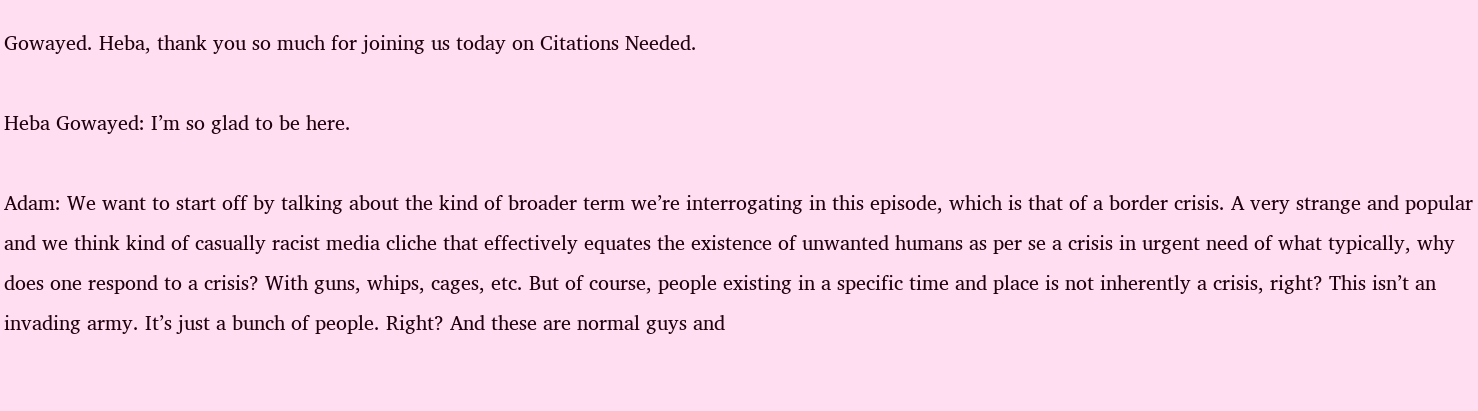Gowayed. Heba, thank you so much for joining us today on Citations Needed.

Heba Gowayed: I’m so glad to be here.

Adam: We want to start off by talking about the kind of broader term we’re interrogating in this episode, which is that of a border crisis. A very strange and popular and we think kind of casually racist media cliche that effectively equates the existence of unwanted humans as per se a crisis in urgent need of what typically, why does one respond to a crisis? With guns, whips, cages, etc. But of course, people existing in a specific time and place is not inherently a crisis, right? This isn’t an invading army. It’s just a bunch of people. Right? And these are normal guys and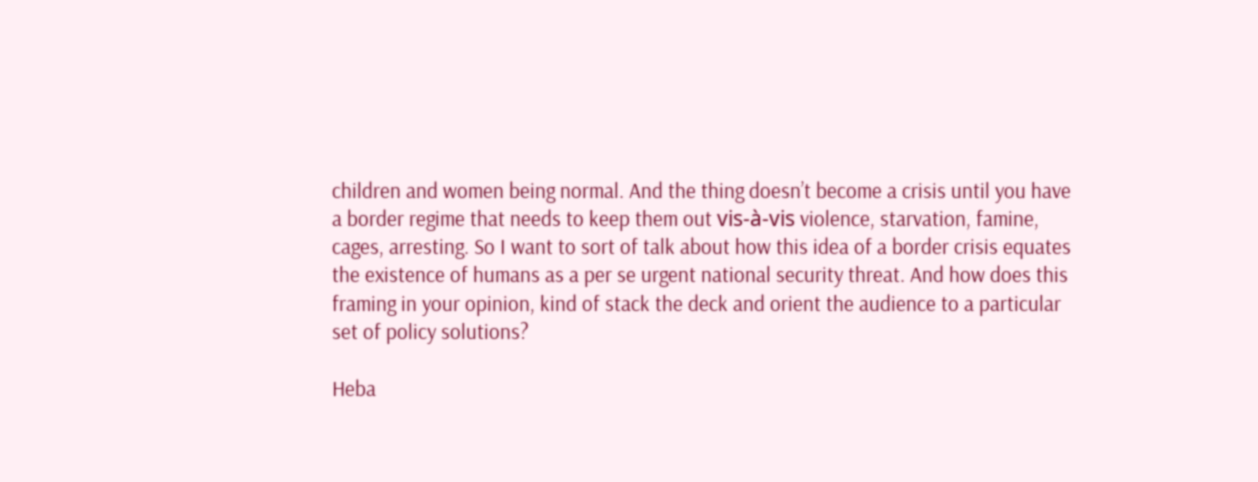children and women being normal. And the thing doesn’t become a crisis until you have a border regime that needs to keep them out vis-à-vis violence, starvation, famine, cages, arresting. So I want to sort of talk about how this idea of a border crisis equates the existence of humans as a per se urgent national security threat. And how does this framing in your opinion, kind of stack the deck and orient the audience to a particular set of policy solutions?

Heba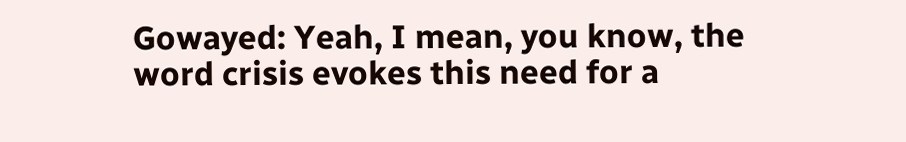Gowayed: Yeah, I mean, you know, the word crisis evokes this need for a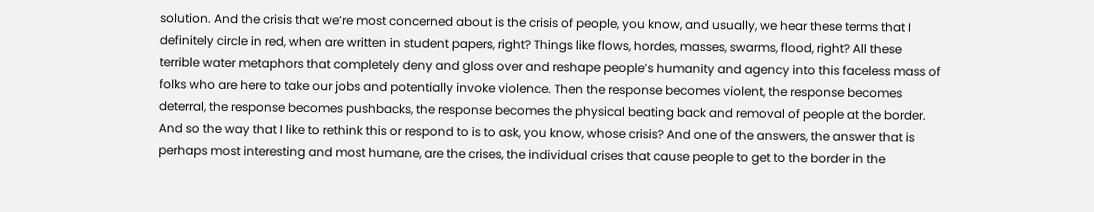solution. And the crisis that we’re most concerned about is the crisis of people, you know, and usually, we hear these terms that I definitely circle in red, when are written in student papers, right? Things like flows, hordes, masses, swarms, flood, right? All these terrible water metaphors that completely deny and gloss over and reshape people’s humanity and agency into this faceless mass of folks who are here to take our jobs and potentially invoke violence. Then the response becomes violent, the response becomes deterral, the response becomes pushbacks, the response becomes the physical beating back and removal of people at the border. And so the way that I like to rethink this or respond to is to ask, you know, whose crisis? And one of the answers, the answer that is perhaps most interesting and most humane, are the crises, the individual crises that cause people to get to the border in the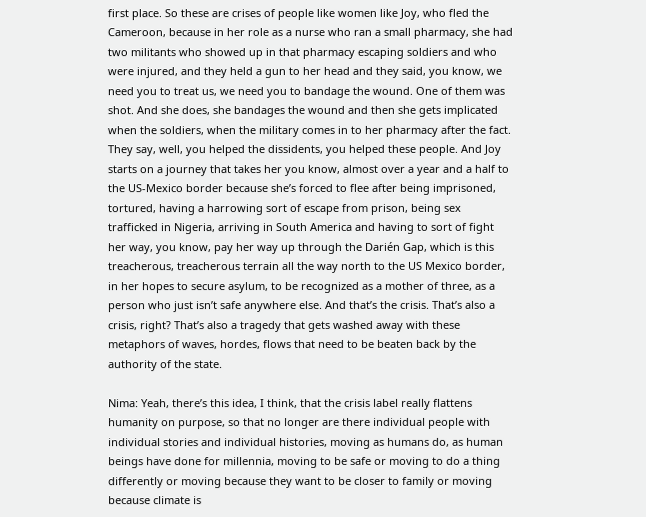first place. So these are crises of people like women like Joy, who fled the Cameroon, because in her role as a nurse who ran a small pharmacy, she had two militants who showed up in that pharmacy escaping soldiers and who were injured, and they held a gun to her head and they said, you know, we need you to treat us, we need you to bandage the wound. One of them was shot. And she does, she bandages the wound and then she gets implicated when the soldiers, when the military comes in to her pharmacy after the fact. They say, well, you helped the dissidents, you helped these people. And Joy starts on a journey that takes her you know, almost over a year and a half to the US-Mexico border because she’s forced to flee after being imprisoned, tortured, having a harrowing sort of escape from prison, being sex trafficked in Nigeria, arriving in South America and having to sort of fight her way, you know, pay her way up through the Darién Gap, which is this treacherous, treacherous terrain all the way north to the US Mexico border, in her hopes to secure asylum, to be recognized as a mother of three, as a person who just isn’t safe anywhere else. And that’s the crisis. That’s also a crisis, right? That’s also a tragedy that gets washed away with these metaphors of waves, hordes, flows that need to be beaten back by the authority of the state.

Nima: Yeah, there’s this idea, I think, that the crisis label really flattens humanity on purpose, so that no longer are there individual people with individual stories and individual histories, moving as humans do, as human beings have done for millennia, moving to be safe or moving to do a thing differently or moving because they want to be closer to family or moving because climate is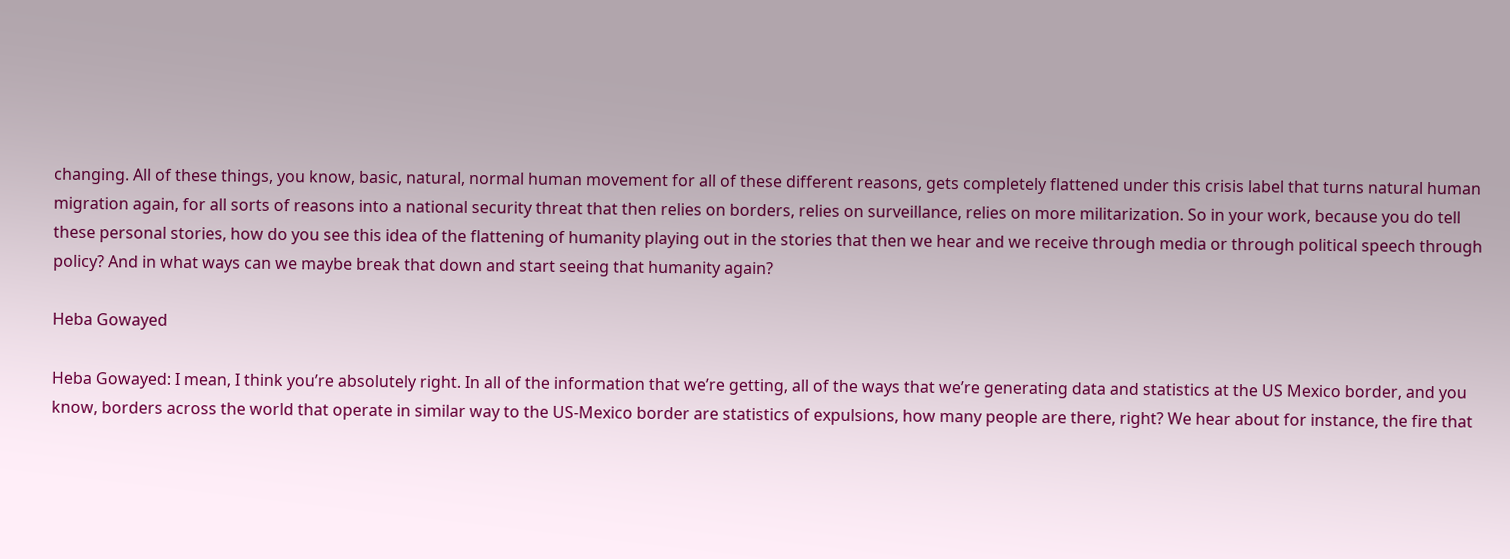changing. All of these things, you know, basic, natural, normal human movement for all of these different reasons, gets completely flattened under this crisis label that turns natural human migration again, for all sorts of reasons into a national security threat that then relies on borders, relies on surveillance, relies on more militarization. So in your work, because you do tell these personal stories, how do you see this idea of the flattening of humanity playing out in the stories that then we hear and we receive through media or through political speech through policy? And in what ways can we maybe break that down and start seeing that humanity again?

Heba Gowayed

Heba Gowayed: I mean, I think you’re absolutely right. In all of the information that we’re getting, all of the ways that we’re generating data and statistics at the US Mexico border, and you know, borders across the world that operate in similar way to the US-Mexico border are statistics of expulsions, how many people are there, right? We hear about for instance, the fire that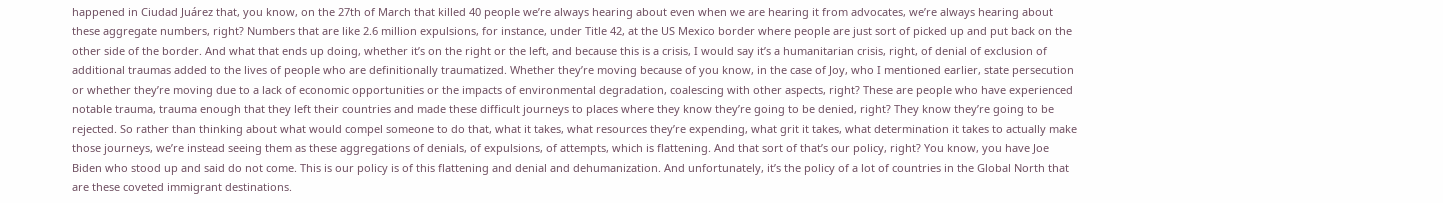happened in Ciudad Juárez that, you know, on the 27th of March that killed 40 people we’re always hearing about even when we are hearing it from advocates, we’re always hearing about these aggregate numbers, right? Numbers that are like 2.6 million expulsions, for instance, under Title 42, at the US Mexico border where people are just sort of picked up and put back on the other side of the border. And what that ends up doing, whether it’s on the right or the left, and because this is a crisis, I would say it’s a humanitarian crisis, right, of denial of exclusion of additional traumas added to the lives of people who are definitionally traumatized. Whether they’re moving because of you know, in the case of Joy, who I mentioned earlier, state persecution or whether they’re moving due to a lack of economic opportunities or the impacts of environmental degradation, coalescing with other aspects, right? These are people who have experienced notable trauma, trauma enough that they left their countries and made these difficult journeys to places where they know they’re going to be denied, right? They know they’re going to be rejected. So rather than thinking about what would compel someone to do that, what it takes, what resources they’re expending, what grit it takes, what determination it takes to actually make those journeys, we’re instead seeing them as these aggregations of denials, of expulsions, of attempts, which is flattening. And that sort of that’s our policy, right? You know, you have Joe Biden who stood up and said do not come. This is our policy is of this flattening and denial and dehumanization. And unfortunately, it’s the policy of a lot of countries in the Global North that are these coveted immigrant destinations.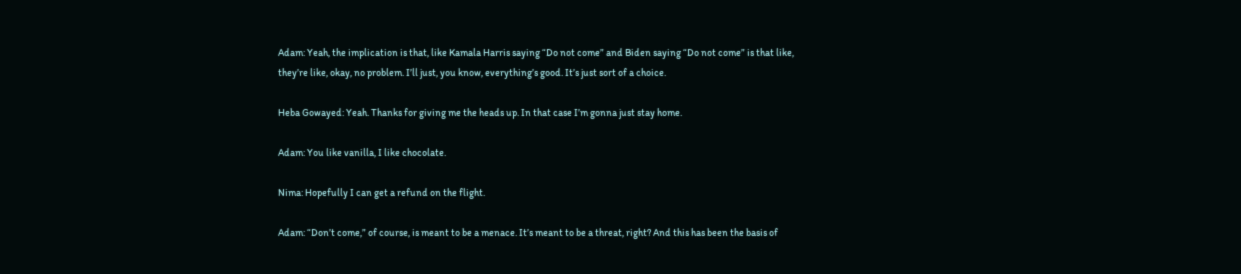Adam: Yeah, the implication is that, like Kamala Harris saying “Do not come” and Biden saying “Do not come” is that like, they’re like, okay, no problem. I’ll just, you know, everything’s good. It’s just sort of a choice.

Heba Gowayed: Yeah. Thanks for giving me the heads up. In that case I’m gonna just stay home.

Adam: You like vanilla, I like chocolate.

Nima: Hopefully I can get a refund on the flight.

Adam: “Don’t come,” of course, is meant to be a menace. It’s meant to be a threat, right? And this has been the basis of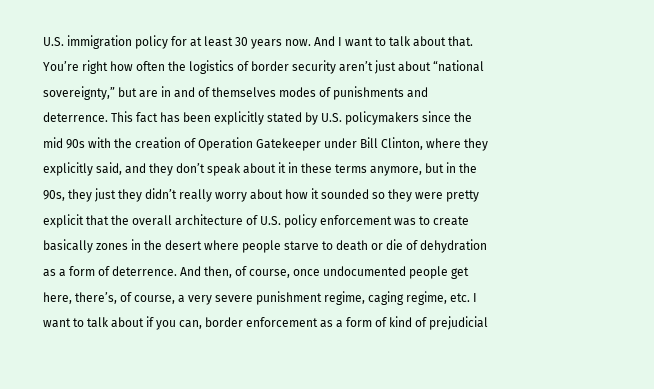U.S. immigration policy for at least 30 years now. And I want to talk about that. You’re right how often the logistics of border security aren’t just about “national sovereignty,” but are in and of themselves modes of punishments and deterrence. This fact has been explicitly stated by U.S. policymakers since the mid 90s with the creation of Operation Gatekeeper under Bill Clinton, where they explicitly said, and they don’t speak about it in these terms anymore, but in the 90s, they just they didn’t really worry about how it sounded so they were pretty explicit that the overall architecture of U.S. policy enforcement was to create basically zones in the desert where people starve to death or die of dehydration as a form of deterrence. And then, of course, once undocumented people get here, there’s, of course, a very severe punishment regime, caging regime, etc. I want to talk about if you can, border enforcement as a form of kind of prejudicial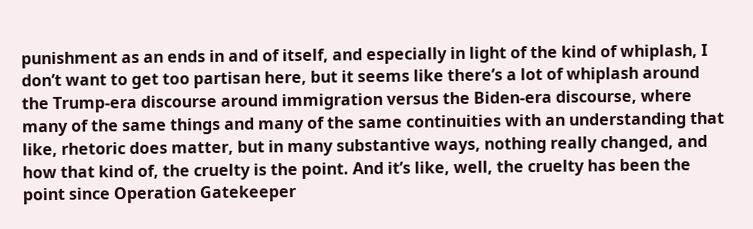punishment as an ends in and of itself, and especially in light of the kind of whiplash, I don’t want to get too partisan here, but it seems like there’s a lot of whiplash around the Trump-era discourse around immigration versus the Biden-era discourse, where many of the same things and many of the same continuities with an understanding that like, rhetoric does matter, but in many substantive ways, nothing really changed, and how that kind of, the cruelty is the point. And it’s like, well, the cruelty has been the point since Operation Gatekeeper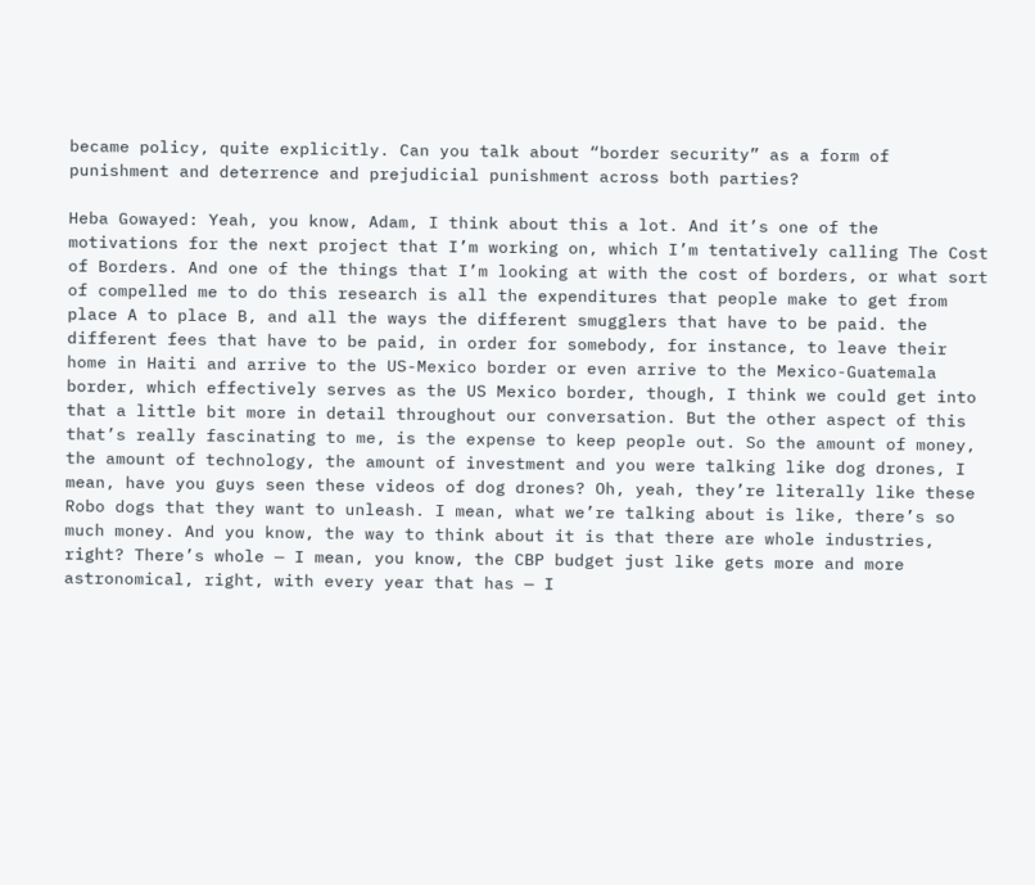became policy, quite explicitly. Can you talk about “border security” as a form of punishment and deterrence and prejudicial punishment across both parties?

Heba Gowayed: Yeah, you know, Adam, I think about this a lot. And it’s one of the motivations for the next project that I’m working on, which I’m tentatively calling The Cost of Borders. And one of the things that I’m looking at with the cost of borders, or what sort of compelled me to do this research is all the expenditures that people make to get from place A to place B, and all the ways the different smugglers that have to be paid. the different fees that have to be paid, in order for somebody, for instance, to leave their home in Haiti and arrive to the US-Mexico border or even arrive to the Mexico-Guatemala border, which effectively serves as the US Mexico border, though, I think we could get into that a little bit more in detail throughout our conversation. But the other aspect of this that’s really fascinating to me, is the expense to keep people out. So the amount of money, the amount of technology, the amount of investment and you were talking like dog drones, I mean, have you guys seen these videos of dog drones? Oh, yeah, they’re literally like these Robo dogs that they want to unleash. I mean, what we’re talking about is like, there’s so much money. And you know, the way to think about it is that there are whole industries, right? There’s whole — I mean, you know, the CBP budget just like gets more and more astronomical, right, with every year that has — I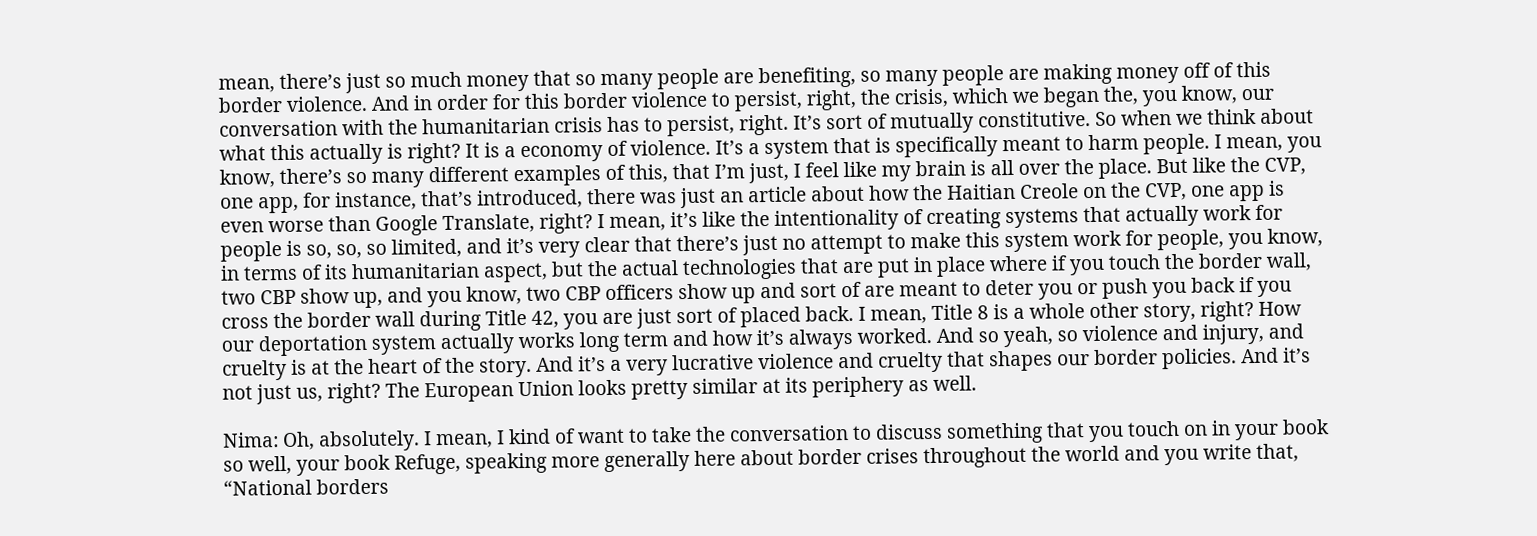mean, there’s just so much money that so many people are benefiting, so many people are making money off of this border violence. And in order for this border violence to persist, right, the crisis, which we began the, you know, our conversation with the humanitarian crisis has to persist, right. It’s sort of mutually constitutive. So when we think about what this actually is right? It is a economy of violence. It’s a system that is specifically meant to harm people. I mean, you know, there’s so many different examples of this, that I’m just, I feel like my brain is all over the place. But like the CVP, one app, for instance, that’s introduced, there was just an article about how the Haitian Creole on the CVP, one app is even worse than Google Translate, right? I mean, it’s like the intentionality of creating systems that actually work for people is so, so, so limited, and it’s very clear that there’s just no attempt to make this system work for people, you know, in terms of its humanitarian aspect, but the actual technologies that are put in place where if you touch the border wall, two CBP show up, and you know, two CBP officers show up and sort of are meant to deter you or push you back if you cross the border wall during Title 42, you are just sort of placed back. I mean, Title 8 is a whole other story, right? How our deportation system actually works long term and how it’s always worked. And so yeah, so violence and injury, and cruelty is at the heart of the story. And it’s a very lucrative violence and cruelty that shapes our border policies. And it’s not just us, right? The European Union looks pretty similar at its periphery as well.

Nima: Oh, absolutely. I mean, I kind of want to take the conversation to discuss something that you touch on in your book so well, your book Refuge, speaking more generally here about border crises throughout the world and you write that, “National borders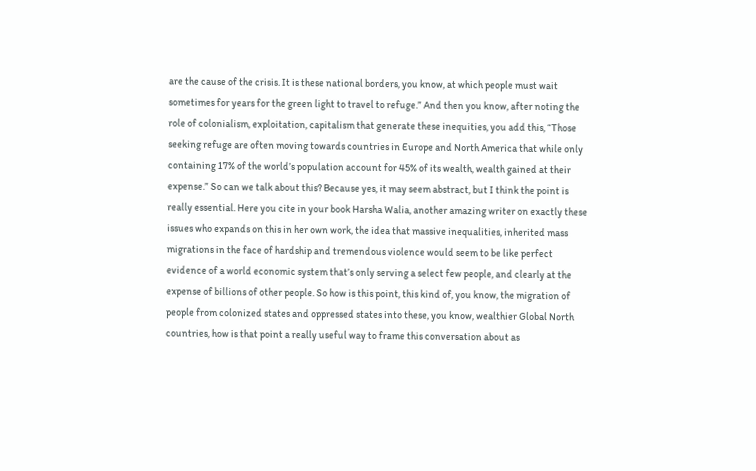are the cause of the crisis. It is these national borders, you know, at which people must wait sometimes for years for the green light to travel to refuge.” And then you know, after noting the role of colonialism, exploitation, capitalism that generate these inequities, you add this, “Those seeking refuge are often moving towards countries in Europe and North America that while only containing 17% of the world’s population account for 45% of its wealth, wealth gained at their expense.” So can we talk about this? Because yes, it may seem abstract, but I think the point is really essential. Here you cite in your book Harsha Walia, another amazing writer on exactly these issues who expands on this in her own work, the idea that massive inequalities, inherited mass migrations in the face of hardship and tremendous violence would seem to be like perfect evidence of a world economic system that’s only serving a select few people, and clearly at the expense of billions of other people. So how is this point, this kind of, you know, the migration of people from colonized states and oppressed states into these, you know, wealthier Global North countries, how is that point a really useful way to frame this conversation about as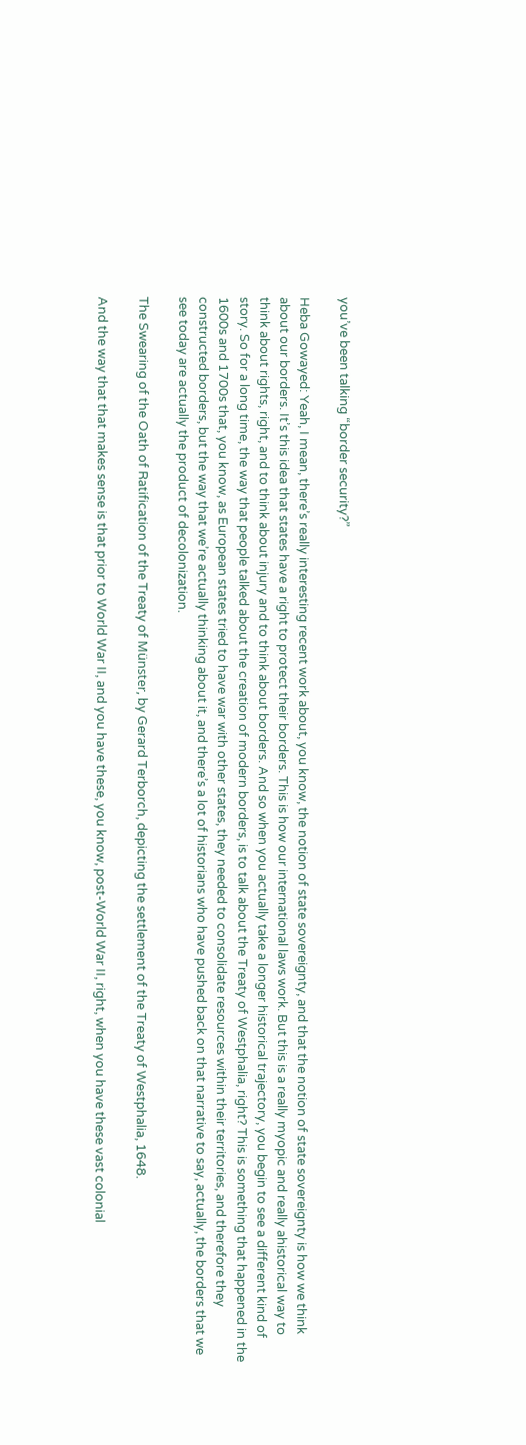you’ve been talking “border security?”

Heba Gowayed: Yeah, I mean, there’s really interesting recent work about, you know, the notion of state sovereignty, and that the notion of state sovereignty is how we think about our borders. It’s this idea that states have a right to protect their borders. This is how our international laws work. But this is a really myopic and really ahistorical way to think about rights, right, and to think about injury and to think about borders. And so when you actually take a longer historical trajectory, you begin to see a different kind of story. So for a long time, the way that people talked about the creation of modern borders, is to talk about the Treaty of Westphalia, right? This is something that happened in the 1600s and 1700s that, you know, as European states tried to have war with other states, they needed to consolidate resources within their territories, and therefore they constructed borders, but the way that we’re actually thinking about it, and there’s a lot of historians who have pushed back on that narrative to say, actually, the borders that we see today are actually the product of decolonization.

The Swearing of the Oath of Ratification of the Treaty of Münster, by Gerard Terborch, depicting the settlement of the Treaty of Westphalia, 1648.

And the way that that makes sense is that prior to World War II, and you have these, you know, post-World War II, right, when you have these vast colonial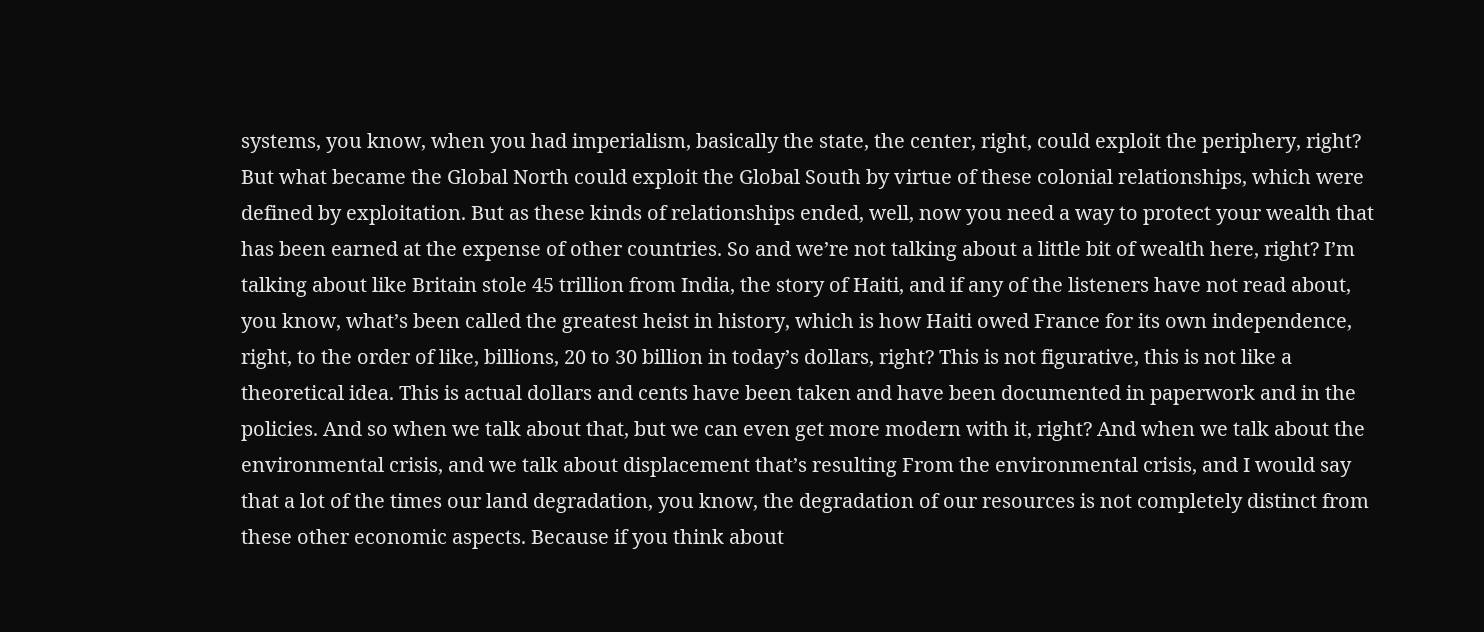systems, you know, when you had imperialism, basically the state, the center, right, could exploit the periphery, right? But what became the Global North could exploit the Global South by virtue of these colonial relationships, which were defined by exploitation. But as these kinds of relationships ended, well, now you need a way to protect your wealth that has been earned at the expense of other countries. So and we’re not talking about a little bit of wealth here, right? I’m talking about like Britain stole 45 trillion from India, the story of Haiti, and if any of the listeners have not read about, you know, what’s been called the greatest heist in history, which is how Haiti owed France for its own independence, right, to the order of like, billions, 20 to 30 billion in today’s dollars, right? This is not figurative, this is not like a theoretical idea. This is actual dollars and cents have been taken and have been documented in paperwork and in the policies. And so when we talk about that, but we can even get more modern with it, right? And when we talk about the environmental crisis, and we talk about displacement that’s resulting From the environmental crisis, and I would say that a lot of the times our land degradation, you know, the degradation of our resources is not completely distinct from these other economic aspects. Because if you think about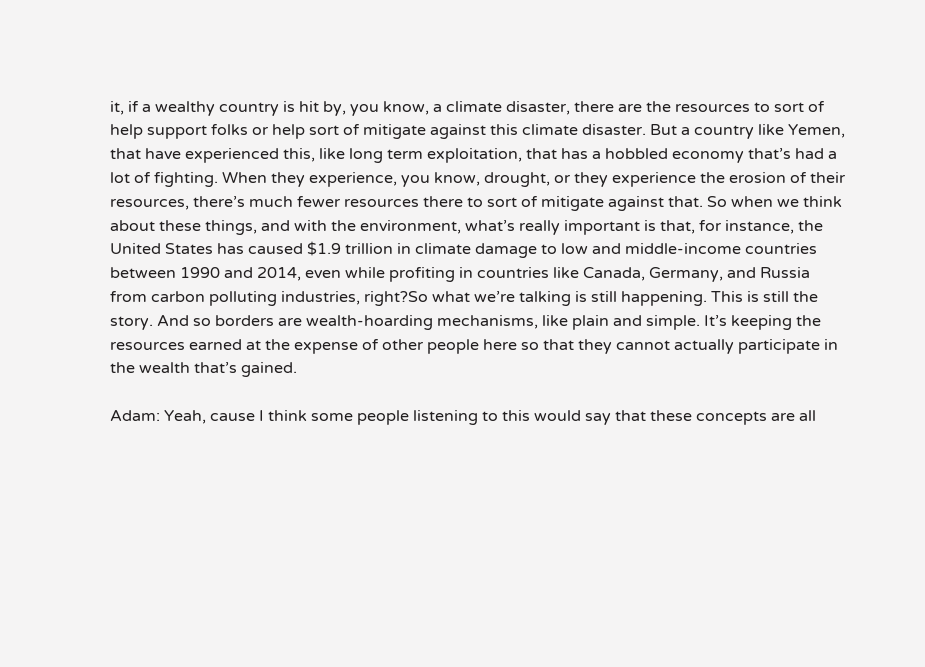it, if a wealthy country is hit by, you know, a climate disaster, there are the resources to sort of help support folks or help sort of mitigate against this climate disaster. But a country like Yemen, that have experienced this, like long term exploitation, that has a hobbled economy that’s had a lot of fighting. When they experience, you know, drought, or they experience the erosion of their resources, there’s much fewer resources there to sort of mitigate against that. So when we think about these things, and with the environment, what’s really important is that, for instance, the United States has caused $1.9 trillion in climate damage to low and middle-income countries between 1990 and 2014, even while profiting in countries like Canada, Germany, and Russia from carbon polluting industries, right?So what we’re talking is still happening. This is still the story. And so borders are wealth-hoarding mechanisms, like plain and simple. It’s keeping the resources earned at the expense of other people here so that they cannot actually participate in the wealth that’s gained.

Adam: Yeah, cause I think some people listening to this would say that these concepts are all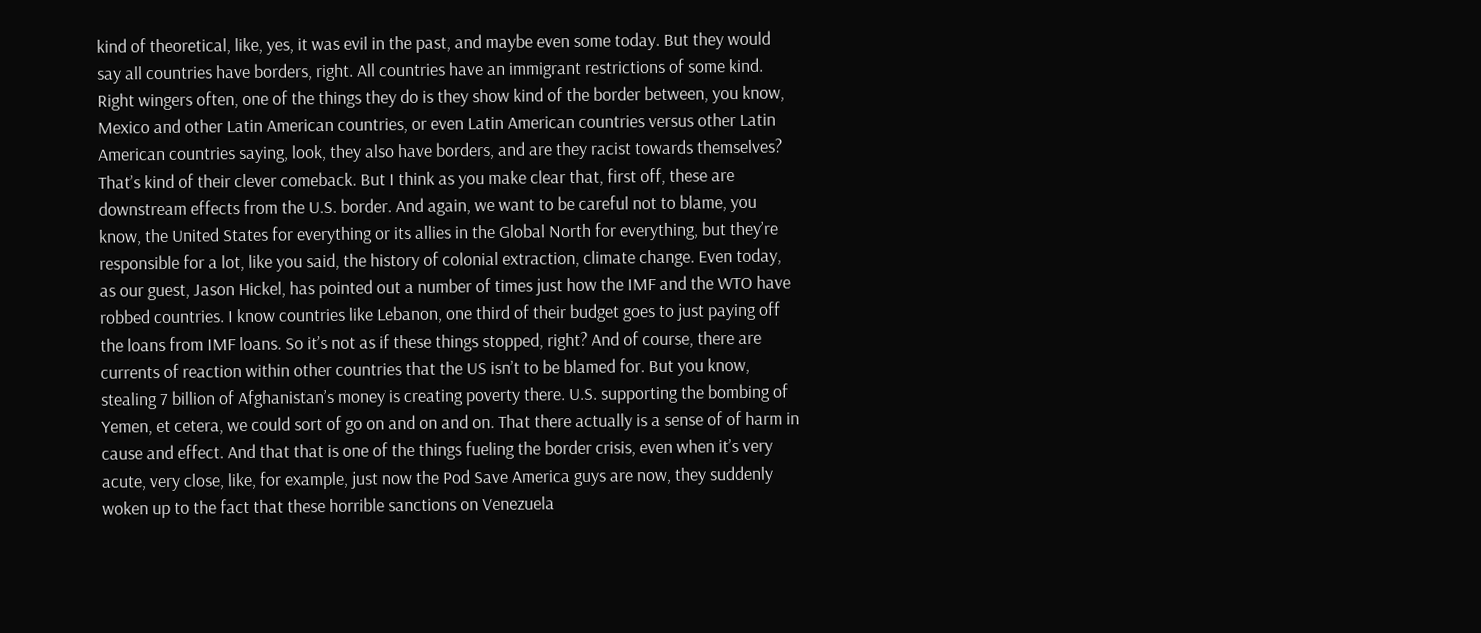kind of theoretical, like, yes, it was evil in the past, and maybe even some today. But they would say all countries have borders, right. All countries have an immigrant restrictions of some kind. Right wingers often, one of the things they do is they show kind of the border between, you know, Mexico and other Latin American countries, or even Latin American countries versus other Latin American countries saying, look, they also have borders, and are they racist towards themselves? That’s kind of their clever comeback. But I think as you make clear that, first off, these are downstream effects from the U.S. border. And again, we want to be careful not to blame, you know, the United States for everything or its allies in the Global North for everything, but they’re responsible for a lot, like you said, the history of colonial extraction, climate change. Even today, as our guest, Jason Hickel, has pointed out a number of times just how the IMF and the WTO have robbed countries. I know countries like Lebanon, one third of their budget goes to just paying off the loans from IMF loans. So it’s not as if these things stopped, right? And of course, there are currents of reaction within other countries that the US isn’t to be blamed for. But you know, stealing 7 billion of Afghanistan’s money is creating poverty there. U.S. supporting the bombing of Yemen, et cetera, we could sort of go on and on and on. That there actually is a sense of of harm in cause and effect. And that that is one of the things fueling the border crisis, even when it’s very acute, very close, like, for example, just now the Pod Save America guys are now, they suddenly woken up to the fact that these horrible sanctions on Venezuela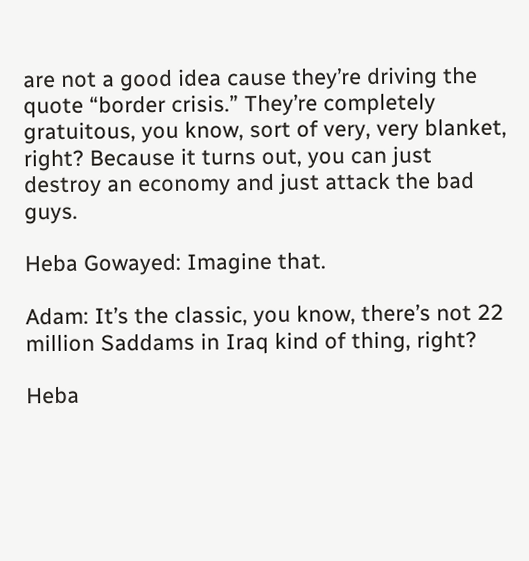are not a good idea cause they’re driving the quote “border crisis.” They’re completely gratuitous, you know, sort of very, very blanket, right? Because it turns out, you can just destroy an economy and just attack the bad guys.

Heba Gowayed: Imagine that.

Adam: It’s the classic, you know, there’s not 22 million Saddams in Iraq kind of thing, right?

Heba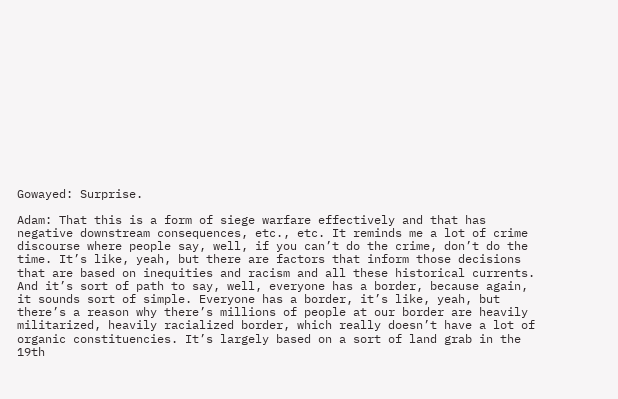Gowayed: Surprise.

Adam: That this is a form of siege warfare effectively and that has negative downstream consequences, etc., etc. It reminds me a lot of crime discourse where people say, well, if you can’t do the crime, don’t do the time. It’s like, yeah, but there are factors that inform those decisions that are based on inequities and racism and all these historical currents. And it’s sort of path to say, well, everyone has a border, because again, it sounds sort of simple. Everyone has a border, it’s like, yeah, but there’s a reason why there’s millions of people at our border are heavily militarized, heavily racialized border, which really doesn’t have a lot of organic constituencies. It’s largely based on a sort of land grab in the 19th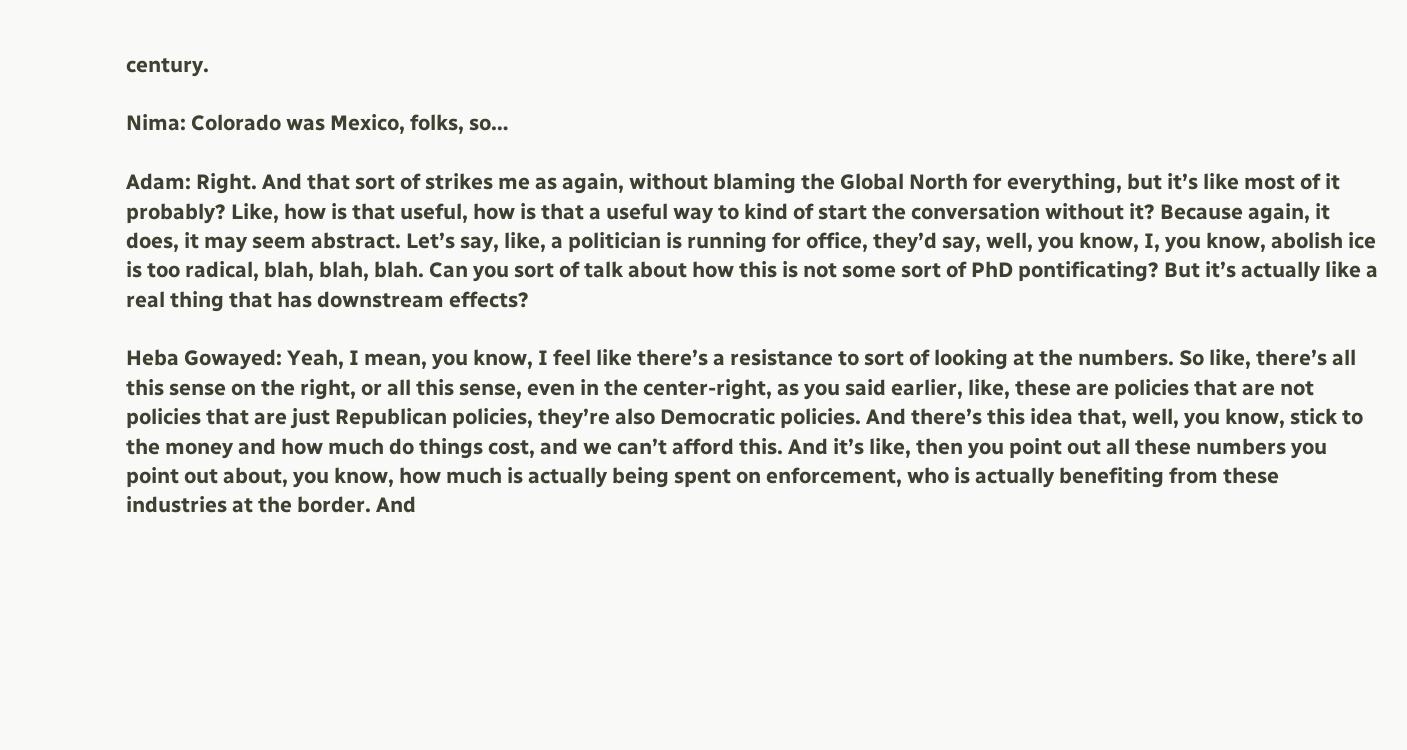century.

Nima: Colorado was Mexico, folks, so…

Adam: Right. And that sort of strikes me as again, without blaming the Global North for everything, but it’s like most of it probably? Like, how is that useful, how is that a useful way to kind of start the conversation without it? Because again, it does, it may seem abstract. Let’s say, like, a politician is running for office, they’d say, well, you know, I, you know, abolish ice is too radical, blah, blah, blah. Can you sort of talk about how this is not some sort of PhD pontificating? But it’s actually like a real thing that has downstream effects?

Heba Gowayed: Yeah, I mean, you know, I feel like there’s a resistance to sort of looking at the numbers. So like, there’s all this sense on the right, or all this sense, even in the center-right, as you said earlier, like, these are policies that are not policies that are just Republican policies, they’re also Democratic policies. And there’s this idea that, well, you know, stick to the money and how much do things cost, and we can’t afford this. And it’s like, then you point out all these numbers you point out about, you know, how much is actually being spent on enforcement, who is actually benefiting from these industries at the border. And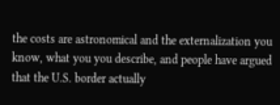the costs are astronomical and the externalization you know, what you you describe, and people have argued that the U.S. border actually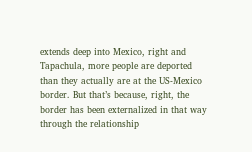extends deep into Mexico, right and Tapachula, more people are deported than they actually are at the US-Mexico border. But that’s because, right, the border has been externalized in that way through the relationship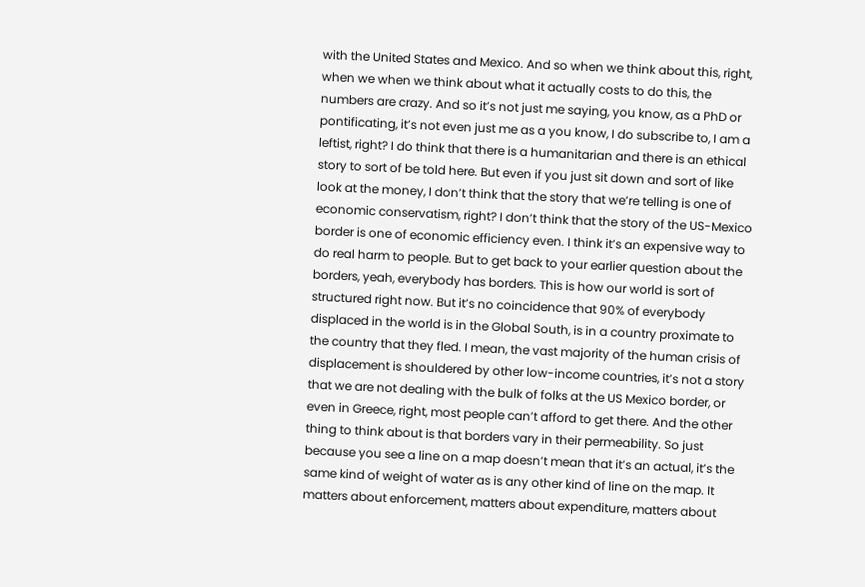with the United States and Mexico. And so when we think about this, right, when we when we think about what it actually costs to do this, the numbers are crazy. And so it’s not just me saying, you know, as a PhD or pontificating, it’s not even just me as a you know, I do subscribe to, I am a leftist, right? I do think that there is a humanitarian and there is an ethical story to sort of be told here. But even if you just sit down and sort of like look at the money, I don’t think that the story that we’re telling is one of economic conservatism, right? I don’t think that the story of the US-Mexico border is one of economic efficiency even. I think it’s an expensive way to do real harm to people. But to get back to your earlier question about the borders, yeah, everybody has borders. This is how our world is sort of structured right now. But it’s no coincidence that 90% of everybody displaced in the world is in the Global South, is in a country proximate to the country that they fled. I mean, the vast majority of the human crisis of displacement is shouldered by other low-income countries, it’s not a story that we are not dealing with the bulk of folks at the US Mexico border, or even in Greece, right, most people can’t afford to get there. And the other thing to think about is that borders vary in their permeability. So just because you see a line on a map doesn’t mean that it’s an actual, it’s the same kind of weight of water as is any other kind of line on the map. It matters about enforcement, matters about expenditure, matters about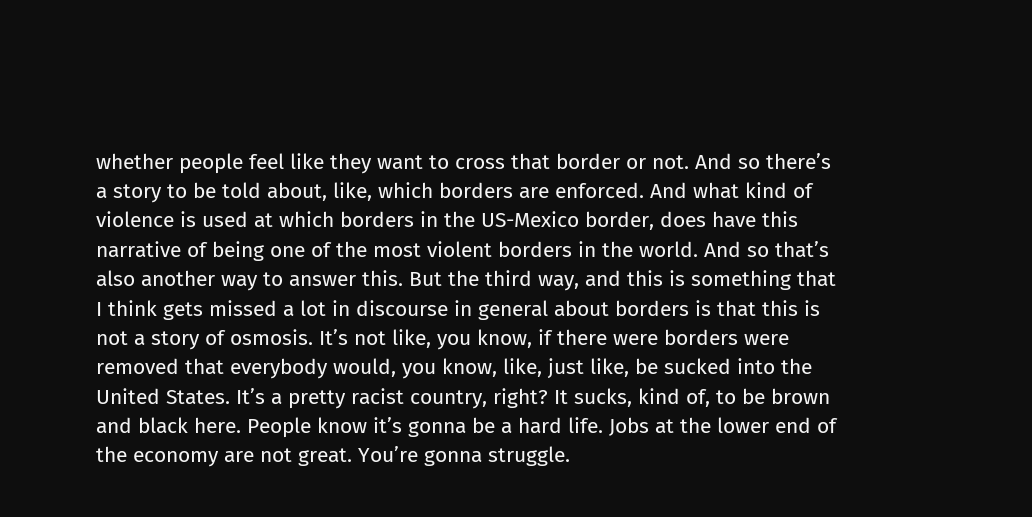whether people feel like they want to cross that border or not. And so there’s a story to be told about, like, which borders are enforced. And what kind of violence is used at which borders in the US-Mexico border, does have this narrative of being one of the most violent borders in the world. And so that’s also another way to answer this. But the third way, and this is something that I think gets missed a lot in discourse in general about borders is that this is not a story of osmosis. It’s not like, you know, if there were borders were removed that everybody would, you know, like, just like, be sucked into the United States. It’s a pretty racist country, right? It sucks, kind of, to be brown and black here. People know it’s gonna be a hard life. Jobs at the lower end of the economy are not great. You’re gonna struggle.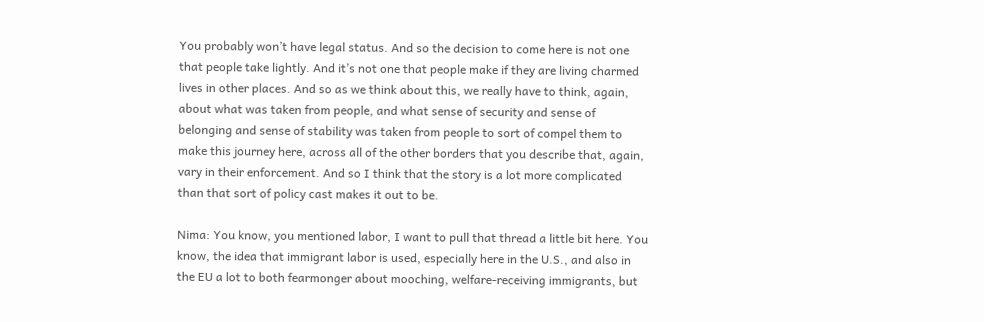You probably won’t have legal status. And so the decision to come here is not one that people take lightly. And it’s not one that people make if they are living charmed lives in other places. And so as we think about this, we really have to think, again, about what was taken from people, and what sense of security and sense of belonging and sense of stability was taken from people to sort of compel them to make this journey here, across all of the other borders that you describe that, again, vary in their enforcement. And so I think that the story is a lot more complicated than that sort of policy cast makes it out to be.

Nima: You know, you mentioned labor, I want to pull that thread a little bit here. You know, the idea that immigrant labor is used, especially here in the U.S., and also in the EU a lot to both fearmonger about mooching, welfare-receiving immigrants, but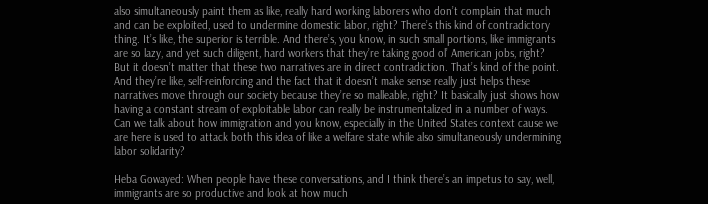also simultaneously paint them as like, really hard working laborers who don’t complain that much and can be exploited, used to undermine domestic labor, right? There’s this kind of contradictory thing. It’s like, the superior is terrible. And there’s, you know, in such small portions, like immigrants are so lazy, and yet such diligent, hard workers that they’re taking good ol’ American jobs, right? But it doesn’t matter that these two narratives are in direct contradiction. That’s kind of the point. And they’re like, self-reinforcing and the fact that it doesn’t make sense really just helps these narratives move through our society because they’re so malleable, right? It basically just shows how having a constant stream of exploitable labor can really be instrumentalized in a number of ways. Can we talk about how immigration and you know, especially in the United States context cause we are here is used to attack both this idea of like a welfare state while also simultaneously undermining labor solidarity?

Heba Gowayed: When people have these conversations, and I think there’s an impetus to say, well, immigrants are so productive and look at how much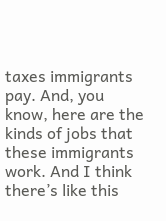taxes immigrants pay. And, you know, here are the kinds of jobs that these immigrants work. And I think there’s like this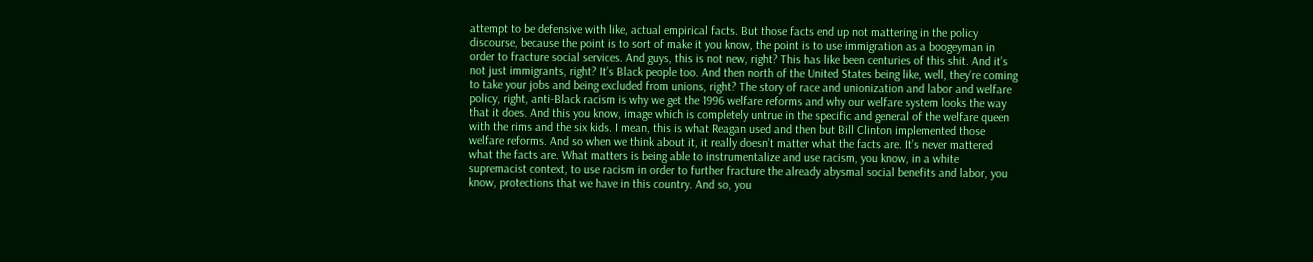attempt to be defensive with like, actual empirical facts. But those facts end up not mattering in the policy discourse, because the point is to sort of make it you know, the point is to use immigration as a boogeyman in order to fracture social services. And guys, this is not new, right? This has like been centuries of this shit. And it’s not just immigrants, right? It’s Black people too. And then north of the United States being like, well, they’re coming to take your jobs and being excluded from unions, right? The story of race and unionization and labor and welfare policy, right, anti-Black racism is why we get the 1996 welfare reforms and why our welfare system looks the way that it does. And this you know, image which is completely untrue in the specific and general of the welfare queen with the rims and the six kids. I mean, this is what Reagan used and then but Bill Clinton implemented those welfare reforms. And so when we think about it, it really doesn’t matter what the facts are. It’s never mattered what the facts are. What matters is being able to instrumentalize and use racism, you know, in a white supremacist context, to use racism in order to further fracture the already abysmal social benefits and labor, you know, protections that we have in this country. And so, you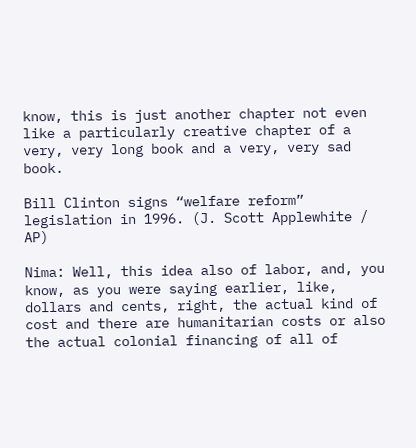know, this is just another chapter not even like a particularly creative chapter of a very, very long book and a very, very sad book.

Bill Clinton signs “welfare reform” legislation in 1996. (J. Scott Applewhite / AP)

Nima: Well, this idea also of labor, and, you know, as you were saying earlier, like, dollars and cents, right, the actual kind of cost and there are humanitarian costs or also the actual colonial financing of all of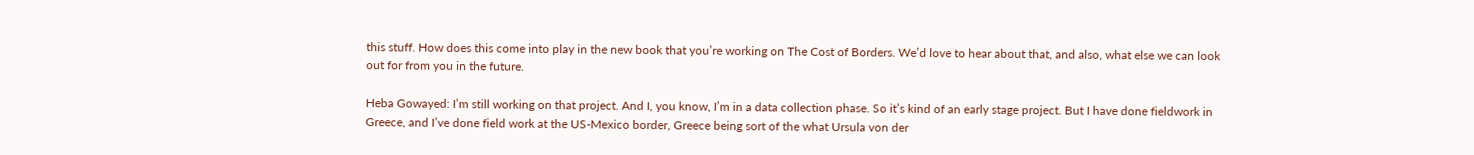this stuff. How does this come into play in the new book that you’re working on The Cost of Borders. We’d love to hear about that, and also, what else we can look out for from you in the future.

Heba Gowayed: I’m still working on that project. And I, you know, I’m in a data collection phase. So it’s kind of an early stage project. But I have done fieldwork in Greece, and I’ve done field work at the US-Mexico border, Greece being sort of the what Ursula von der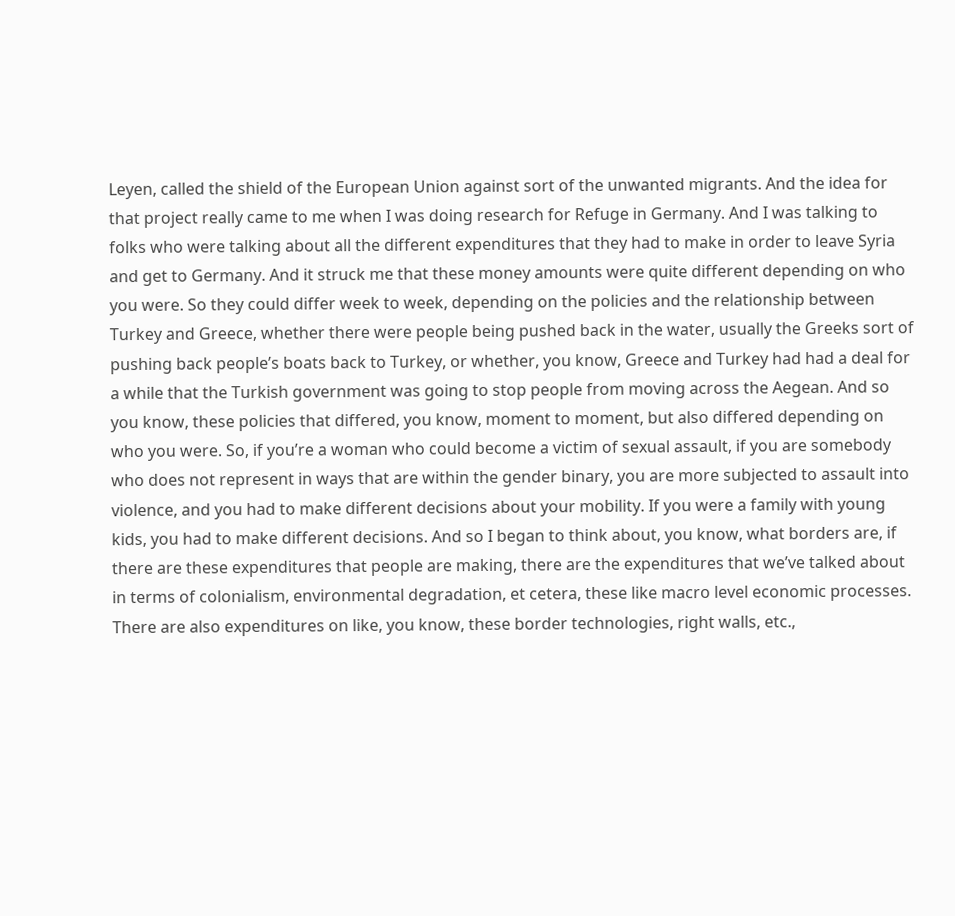Leyen, called the shield of the European Union against sort of the unwanted migrants. And the idea for that project really came to me when I was doing research for Refuge in Germany. And I was talking to folks who were talking about all the different expenditures that they had to make in order to leave Syria and get to Germany. And it struck me that these money amounts were quite different depending on who you were. So they could differ week to week, depending on the policies and the relationship between Turkey and Greece, whether there were people being pushed back in the water, usually the Greeks sort of pushing back people’s boats back to Turkey, or whether, you know, Greece and Turkey had had a deal for a while that the Turkish government was going to stop people from moving across the Aegean. And so you know, these policies that differed, you know, moment to moment, but also differed depending on who you were. So, if you’re a woman who could become a victim of sexual assault, if you are somebody who does not represent in ways that are within the gender binary, you are more subjected to assault into violence, and you had to make different decisions about your mobility. If you were a family with young kids, you had to make different decisions. And so I began to think about, you know, what borders are, if there are these expenditures that people are making, there are the expenditures that we’ve talked about in terms of colonialism, environmental degradation, et cetera, these like macro level economic processes. There are also expenditures on like, you know, these border technologies, right walls, etc.,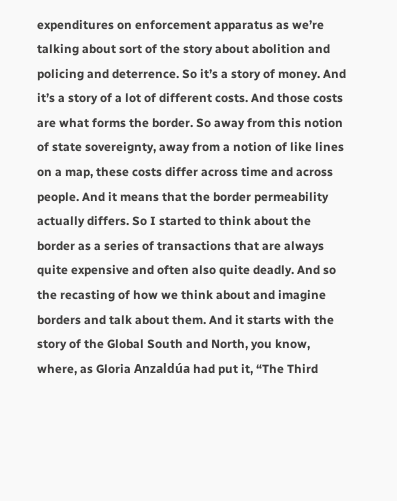expenditures on enforcement apparatus as we’re talking about sort of the story about abolition and policing and deterrence. So it’s a story of money. And it’s a story of a lot of different costs. And those costs are what forms the border. So away from this notion of state sovereignty, away from a notion of like lines on a map, these costs differ across time and across people. And it means that the border permeability actually differs. So I started to think about the border as a series of transactions that are always quite expensive and often also quite deadly. And so the recasting of how we think about and imagine borders and talk about them. And it starts with the story of the Global South and North, you know, where, as Gloria Anzaldúa had put it, “The Third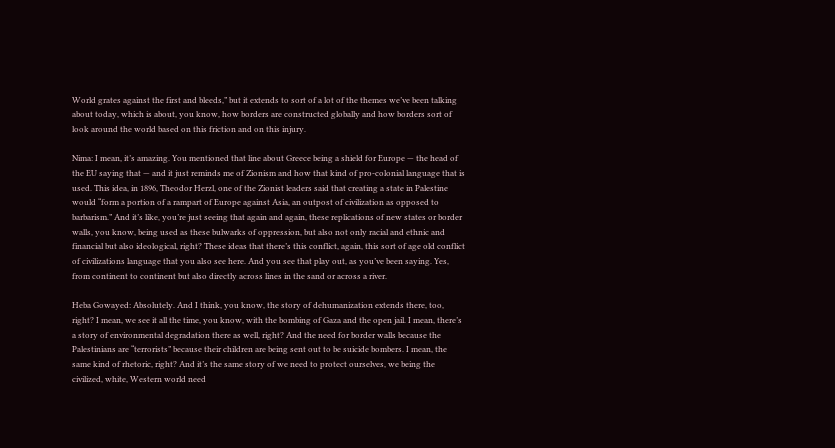World grates against the first and bleeds,” but it extends to sort of a lot of the themes we’ve been talking about today, which is about, you know, how borders are constructed globally and how borders sort of look around the world based on this friction and on this injury.

Nima: I mean, it’s amazing. You mentioned that line about Greece being a shield for Europe — the head of the EU saying that — and it just reminds me of Zionism and how that kind of pro-colonial language that is used. This idea, in 1896, Theodor Herzl, one of the Zionist leaders said that creating a state in Palestine would “form a portion of a rampart of Europe against Asia, an outpost of civilization as opposed to barbarism.” And it’s like, you’re just seeing that again and again, these replications of new states or border walls, you know, being used as these bulwarks of oppression, but also not only racial and ethnic and financial but also ideological, right? These ideas that there’s this conflict, again, this sort of age old conflict of civilizations language that you also see here. And you see that play out, as you’ve been saying. Yes, from continent to continent but also directly across lines in the sand or across a river.

Heba Gowayed: Absolutely. And I think, you know, the story of dehumanization extends there, too, right? I mean, we see it all the time, you know, with the bombing of Gaza and the open jail. I mean, there’s a story of environmental degradation there as well, right? And the need for border walls because the Palestinians are “terrorists” because their children are being sent out to be suicide bombers. I mean, the same kind of rhetoric, right? And it’s the same story of we need to protect ourselves, we being the civilized, white, Western world need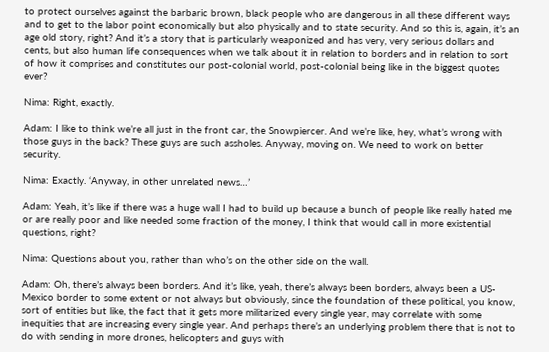to protect ourselves against the barbaric brown, black people who are dangerous in all these different ways and to get to the labor point economically but also physically and to state security. And so this is, again, it’s an age old story, right? And it’s a story that is particularly weaponized and has very, very serious dollars and cents, but also human life consequences when we talk about it in relation to borders and in relation to sort of how it comprises and constitutes our post-colonial world, post-colonial being like in the biggest quotes ever?

Nima: Right, exactly.

Adam: I like to think we’re all just in the front car, the Snowpiercer. And we’re like, hey, what’s wrong with those guys in the back? These guys are such assholes. Anyway, moving on. We need to work on better security.

Nima: Exactly. ‘Anyway, in other unrelated news…’

Adam: Yeah, it’s like if there was a huge wall I had to build up because a bunch of people like really hated me or are really poor and like needed some fraction of the money, I think that would call in more existential questions, right?

Nima: Questions about you, rather than who’s on the other side on the wall.

Adam: Oh, there’s always been borders. And it’s like, yeah, there’s always been borders, always been a US-Mexico border to some extent or not always but obviously, since the foundation of these political, you know, sort of entities but like, the fact that it gets more militarized every single year, may correlate with some inequities that are increasing every single year. And perhaps there’s an underlying problem there that is not to do with sending in more drones, helicopters and guys with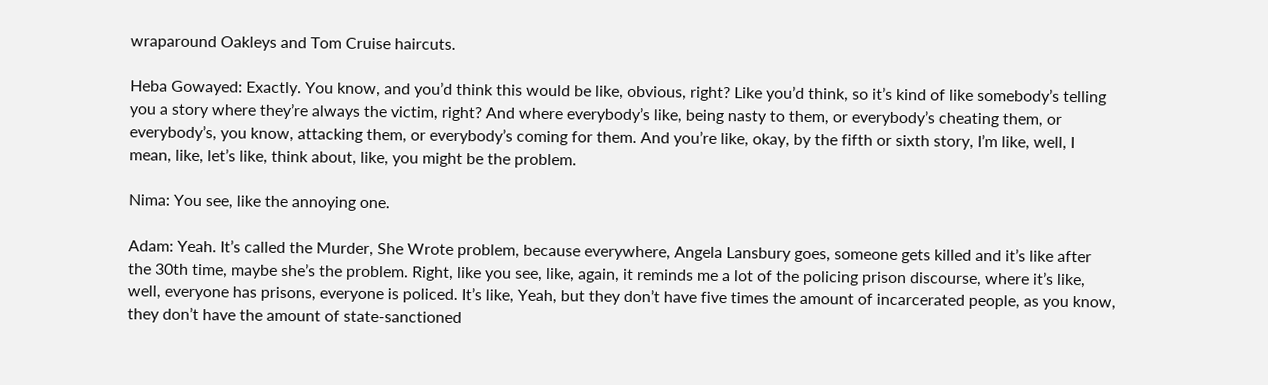wraparound Oakleys and Tom Cruise haircuts.

Heba Gowayed: Exactly. You know, and you’d think this would be like, obvious, right? Like you’d think, so it’s kind of like somebody’s telling you a story where they’re always the victim, right? And where everybody’s like, being nasty to them, or everybody’s cheating them, or everybody’s, you know, attacking them, or everybody’s coming for them. And you’re like, okay, by the fifth or sixth story, I’m like, well, I mean, like, let’s like, think about, like, you might be the problem.

Nima: You see, like the annoying one.

Adam: Yeah. It’s called the Murder, She Wrote problem, because everywhere, Angela Lansbury goes, someone gets killed and it’s like after the 30th time, maybe she’s the problem. Right, like you see, like, again, it reminds me a lot of the policing prison discourse, where it’s like, well, everyone has prisons, everyone is policed. It’s like, Yeah, but they don’t have five times the amount of incarcerated people, as you know, they don’t have the amount of state-sanctioned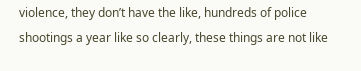violence, they don’t have the like, hundreds of police shootings a year like so clearly, these things are not like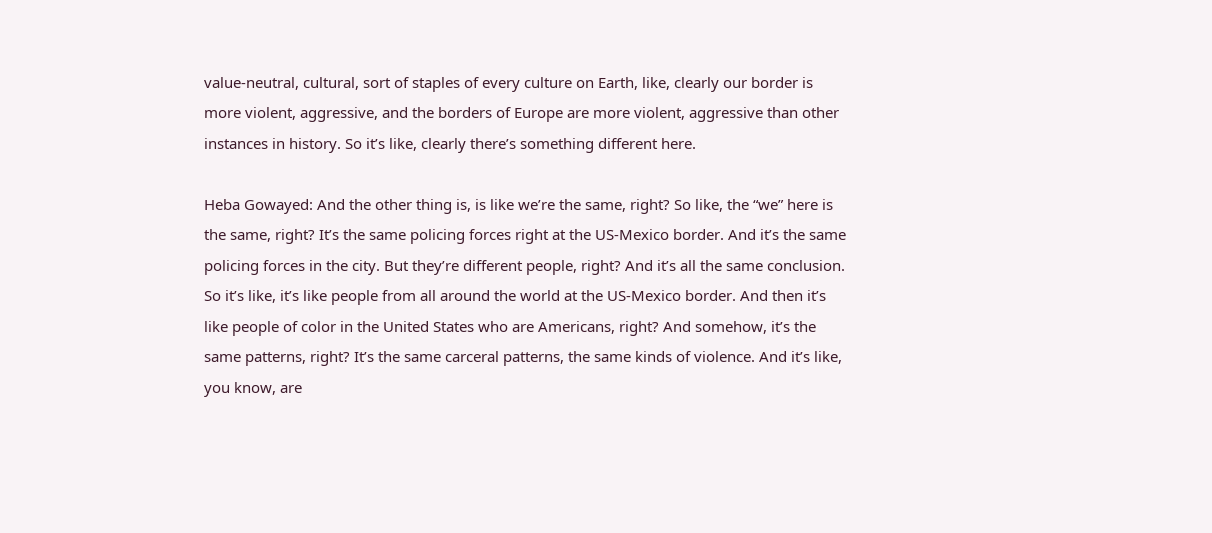value-neutral, cultural, sort of staples of every culture on Earth, like, clearly our border is more violent, aggressive, and the borders of Europe are more violent, aggressive than other instances in history. So it’s like, clearly there’s something different here.

Heba Gowayed: And the other thing is, is like we’re the same, right? So like, the “we” here is the same, right? It’s the same policing forces right at the US-Mexico border. And it’s the same policing forces in the city. But they’re different people, right? And it’s all the same conclusion. So it’s like, it’s like people from all around the world at the US-Mexico border. And then it’s like people of color in the United States who are Americans, right? And somehow, it’s the same patterns, right? It’s the same carceral patterns, the same kinds of violence. And it’s like, you know, are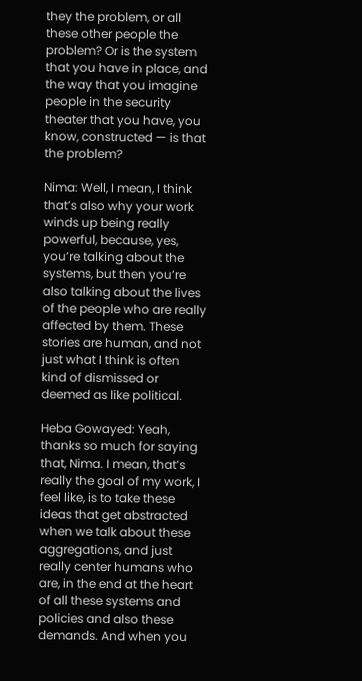they the problem, or all these other people the problem? Or is the system that you have in place, and the way that you imagine people in the security theater that you have, you know, constructed — is that the problem?

Nima: Well, I mean, I think that’s also why your work winds up being really powerful, because, yes, you’re talking about the systems, but then you’re also talking about the lives of the people who are really affected by them. These stories are human, and not just what I think is often kind of dismissed or deemed as like political.

Heba Gowayed: Yeah, thanks so much for saying that, Nima. I mean, that’s really the goal of my work, I feel like, is to take these ideas that get abstracted when we talk about these aggregations, and just really center humans who are, in the end at the heart of all these systems and policies and also these demands. And when you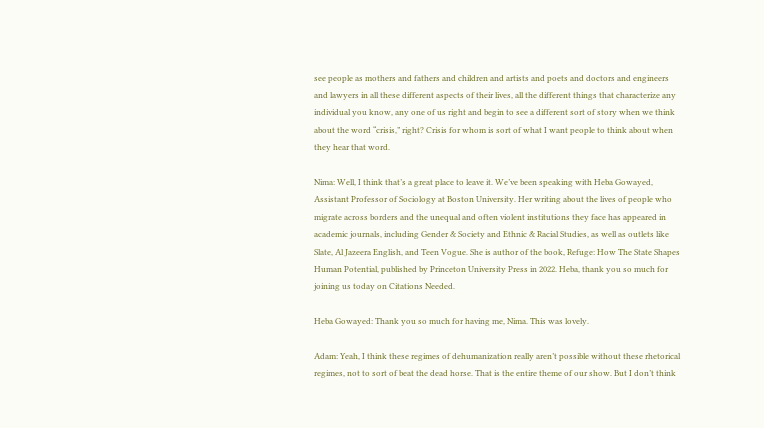see people as mothers and fathers and children and artists and poets and doctors and engineers and lawyers in all these different aspects of their lives, all the different things that characterize any individual you know, any one of us right and begin to see a different sort of story when we think about the word “crisis,” right? Crisis for whom is sort of what I want people to think about when they hear that word.

Nima: Well, I think that’s a great place to leave it. We’ve been speaking with Heba Gowayed, Assistant Professor of Sociology at Boston University. Her writing about the lives of people who migrate across borders and the unequal and often violent institutions they face has appeared in academic journals, including Gender & Society and Ethnic & Racial Studies, as well as outlets like Slate, Al Jazeera English, and Teen Vogue. She is author of the book, Refuge: How The State Shapes Human Potential, published by Princeton University Press in 2022. Heba, thank you so much for joining us today on Citations Needed.

Heba Gowayed: Thank you so much for having me, Nima. This was lovely.

Adam: Yeah, I think these regimes of dehumanization really aren’t possible without these rhetorical regimes, not to sort of beat the dead horse. That is the entire theme of our show. But I don’t think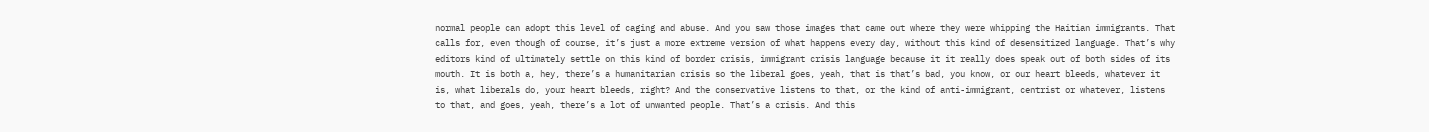normal people can adopt this level of caging and abuse. And you saw those images that came out where they were whipping the Haitian immigrants. That calls for, even though of course, it’s just a more extreme version of what happens every day, without this kind of desensitized language. That’s why editors kind of ultimately settle on this kind of border crisis, immigrant crisis language because it it really does speak out of both sides of its mouth. It is both a, hey, there’s a humanitarian crisis so the liberal goes, yeah, that is that’s bad, you know, or our heart bleeds, whatever it is, what liberals do, your heart bleeds, right? And the conservative listens to that, or the kind of anti-immigrant, centrist or whatever, listens to that, and goes, yeah, there’s a lot of unwanted people. That’s a crisis. And this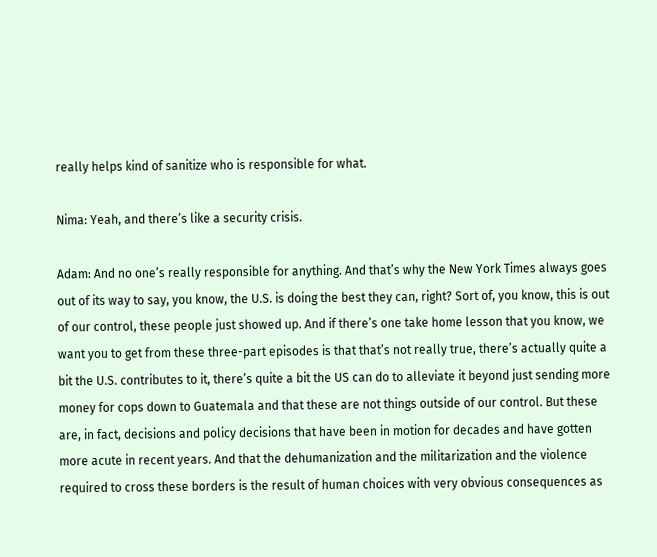really helps kind of sanitize who is responsible for what.

Nima: Yeah, and there’s like a security crisis.

Adam: And no one’s really responsible for anything. And that’s why the New York Times always goes out of its way to say, you know, the U.S. is doing the best they can, right? Sort of, you know, this is out of our control, these people just showed up. And if there’s one take home lesson that you know, we want you to get from these three-part episodes is that that’s not really true, there’s actually quite a bit the U.S. contributes to it, there’s quite a bit the US can do to alleviate it beyond just sending more money for cops down to Guatemala and that these are not things outside of our control. But these are, in fact, decisions and policy decisions that have been in motion for decades and have gotten more acute in recent years. And that the dehumanization and the militarization and the violence required to cross these borders is the result of human choices with very obvious consequences as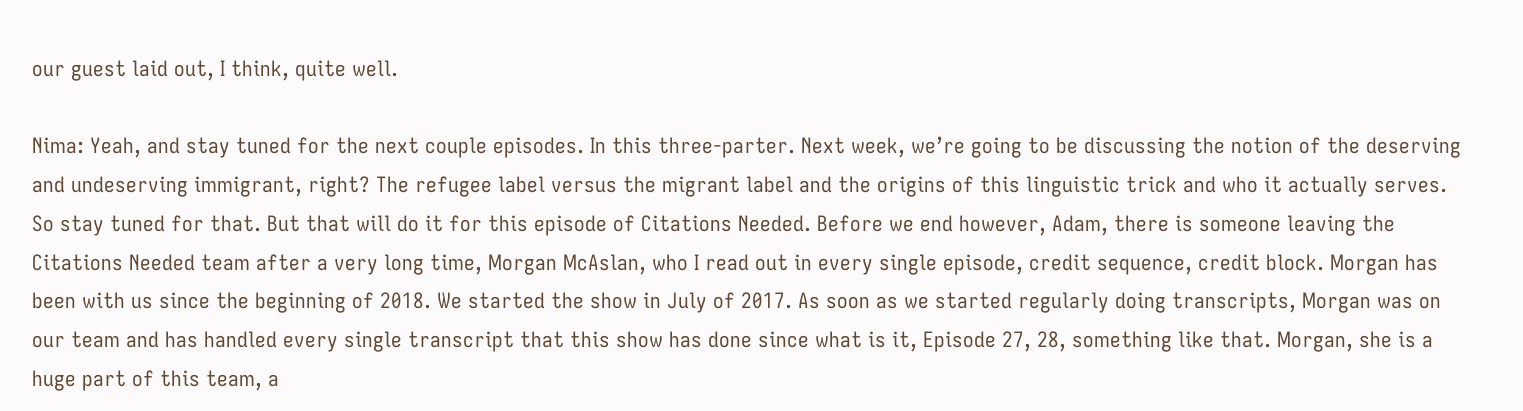our guest laid out, I think, quite well.

Nima: Yeah, and stay tuned for the next couple episodes. In this three-parter. Next week, we’re going to be discussing the notion of the deserving and undeserving immigrant, right? The refugee label versus the migrant label and the origins of this linguistic trick and who it actually serves. So stay tuned for that. But that will do it for this episode of Citations Needed. Before we end however, Adam, there is someone leaving the Citations Needed team after a very long time, Morgan McAslan, who I read out in every single episode, credit sequence, credit block. Morgan has been with us since the beginning of 2018. We started the show in July of 2017. As soon as we started regularly doing transcripts, Morgan was on our team and has handled every single transcript that this show has done since what is it, Episode 27, 28, something like that. Morgan, she is a huge part of this team, a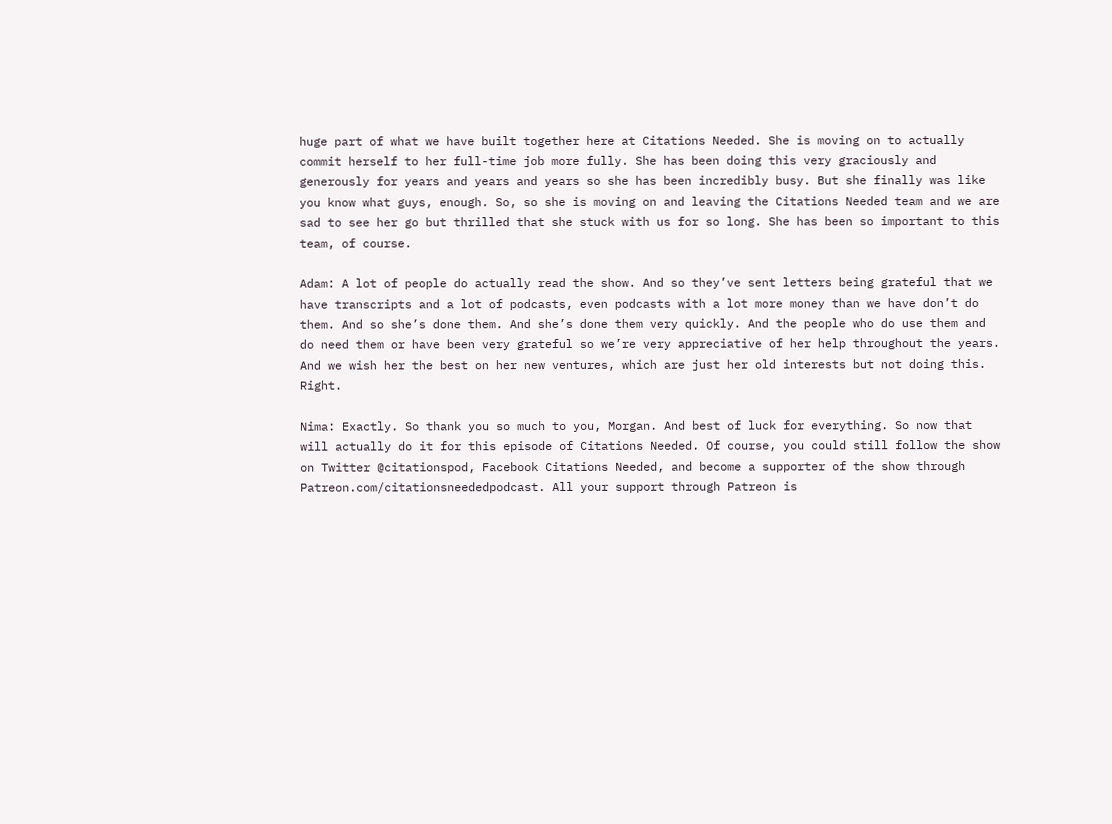huge part of what we have built together here at Citations Needed. She is moving on to actually commit herself to her full-time job more fully. She has been doing this very graciously and generously for years and years and years so she has been incredibly busy. But she finally was like you know what guys, enough. So, so she is moving on and leaving the Citations Needed team and we are sad to see her go but thrilled that she stuck with us for so long. She has been so important to this team, of course.

Adam: A lot of people do actually read the show. And so they’ve sent letters being grateful that we have transcripts and a lot of podcasts, even podcasts with a lot more money than we have don’t do them. And so she’s done them. And she’s done them very quickly. And the people who do use them and do need them or have been very grateful so we’re very appreciative of her help throughout the years. And we wish her the best on her new ventures, which are just her old interests but not doing this. Right.

Nima: Exactly. So thank you so much to you, Morgan. And best of luck for everything. So now that will actually do it for this episode of Citations Needed. Of course, you could still follow the show on Twitter @citationspod, Facebook Citations Needed, and become a supporter of the show through Patreon.com/citationsneededpodcast. All your support through Patreon is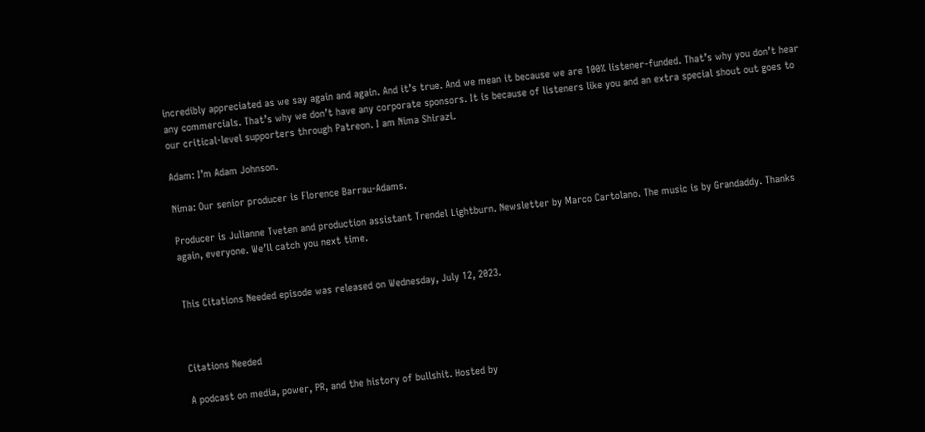incredibly appreciated as we say again and again. And it’s true. And we mean it because we are 100% listener-funded. That’s why you don’t hear any commercials. That’s why we don’t have any corporate sponsors. It is because of listeners like you and an extra special shout out goes to our critical-level supporters through Patreon. I am Nima Shirazi.

Adam: I’m Adam Johnson.

Nima: Our senior producer is Florence Barrau-Adams.

Producer is Julianne Tveten and production assistant Trendel Lightburn. Newsletter by Marco Cartolano. The music is by Grandaddy. Thanks again, everyone. We’ll catch you next time.


This Citations Needed episode was released on Wednesday, July 12, 2023.



Citations Needed

A podcast on media, power, PR, and the history of bullshit. Hosted by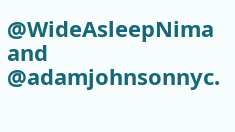@WideAsleepNima and @adamjohnsonnyc.